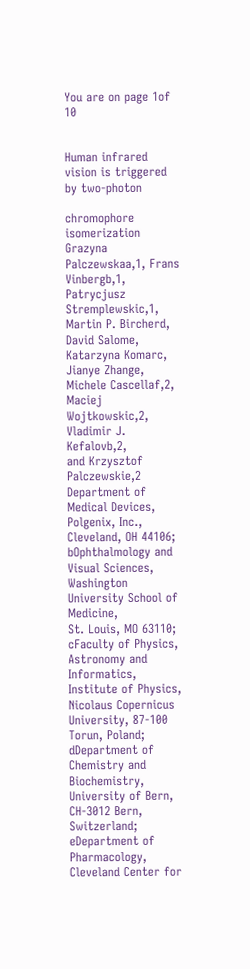You are on page 1of 10


Human infrared vision is triggered by two-photon

chromophore isomerization
Grazyna Palczewskaa,1, Frans Vinbergb,1, Patrycjusz Stremplewskic,1, Martin P. Bircherd, David Salome,
Katarzyna Komarc, Jianye Zhange, Michele Cascellaf,2, Maciej Wojtkowskic,2, Vladimir J. Kefalovb,2,
and Krzysztof Palczewskie,2
Department of Medical Devices, Polgenix, Inc., Cleveland, OH 44106; bOphthalmology and Visual Sciences, Washington University School of Medicine,
St. Louis, MO 63110; cFaculty of Physics, Astronomy and Informatics, Institute of Physics, Nicolaus Copernicus University, 87-100 Torun, Poland; dDepartment of
Chemistry and Biochemistry, University of Bern, CH-3012 Bern, Switzerland; eDepartment of Pharmacology, Cleveland Center for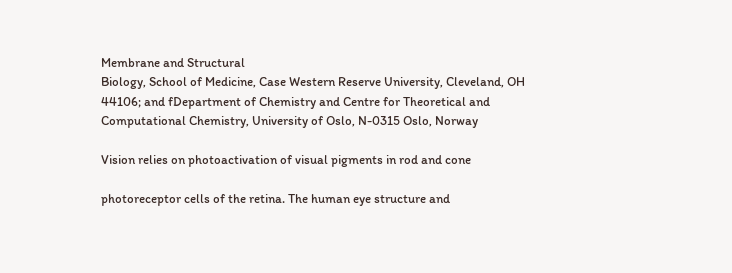Membrane and Structural
Biology, School of Medicine, Case Western Reserve University, Cleveland, OH 44106; and fDepartment of Chemistry and Centre for Theoretical and
Computational Chemistry, University of Oslo, N-0315 Oslo, Norway

Vision relies on photoactivation of visual pigments in rod and cone

photoreceptor cells of the retina. The human eye structure and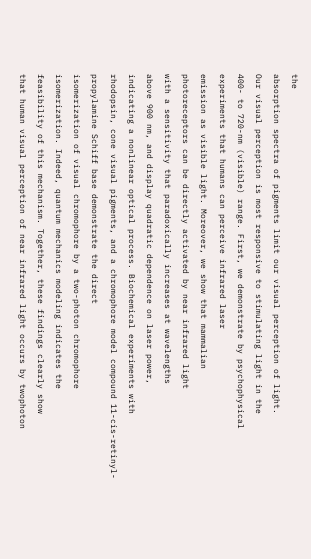the
absorption spectra of pigments limit our visual perception of light.
Our visual perception is most responsive to stimulating light in the
400- to 720-nm (visible) range. First, we demonstrate by psychophysical experiments that humans can perceive infrared laser
emission as visible light. Moreover, we show that mammalian
photoreceptors can be directly activated by near infrared light
with a sensitivity that paradoxically increases at wavelengths
above 900 nm, and display quadratic dependence on laser power,
indicating a nonlinear optical process. Biochemical experiments with
rhodopsin, cone visual pigments, and a chromophore model compound 11-cis-retinyl-propylamine Schiff base demonstrate the direct
isomerization of visual chromophore by a two-photon chromophore
isomerization. Indeed, quantum mechanics modeling indicates the
feasibility of this mechanism. Together, these findings clearly show
that human visual perception of near infrared light occurs by twophoton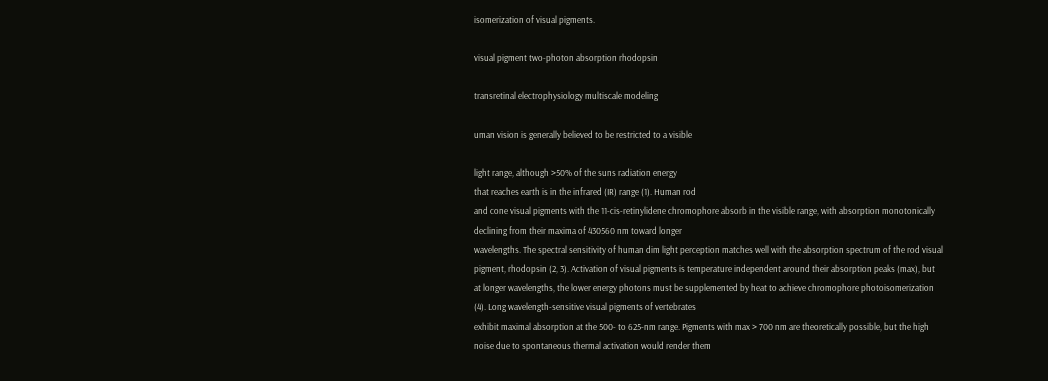isomerization of visual pigments.

visual pigment two-photon absorption rhodopsin

transretinal electrophysiology multiscale modeling

uman vision is generally believed to be restricted to a visible

light range, although >50% of the suns radiation energy
that reaches earth is in the infrared (IR) range (1). Human rod
and cone visual pigments with the 11-cis-retinylidene chromophore absorb in the visible range, with absorption monotonically
declining from their maxima of 430560 nm toward longer
wavelengths. The spectral sensitivity of human dim light perception matches well with the absorption spectrum of the rod visual
pigment, rhodopsin (2, 3). Activation of visual pigments is temperature independent around their absorption peaks (max), but
at longer wavelengths, the lower energy photons must be supplemented by heat to achieve chromophore photoisomerization
(4). Long wavelength-sensitive visual pigments of vertebrates
exhibit maximal absorption at the 500- to 625-nm range. Pigments with max > 700 nm are theoretically possible, but the high
noise due to spontaneous thermal activation would render them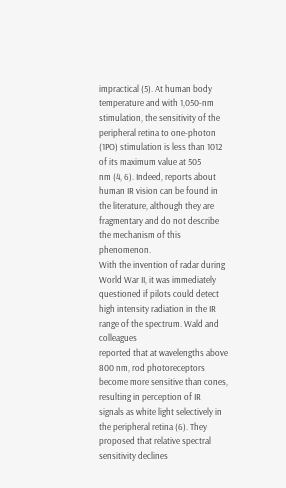impractical (5). At human body temperature and with 1,050-nm
stimulation, the sensitivity of the peripheral retina to one-photon
(1PO) stimulation is less than 1012 of its maximum value at 505
nm (4, 6). Indeed, reports about human IR vision can be found in
the literature, although they are fragmentary and do not describe
the mechanism of this phenomenon.
With the invention of radar during World War II, it was immediately questioned if pilots could detect high intensity radiation in the IR range of the spectrum. Wald and colleagues
reported that at wavelengths above 800 nm, rod photoreceptors
become more sensitive than cones, resulting in perception of IR
signals as white light selectively in the peripheral retina (6). They
proposed that relative spectral sensitivity declines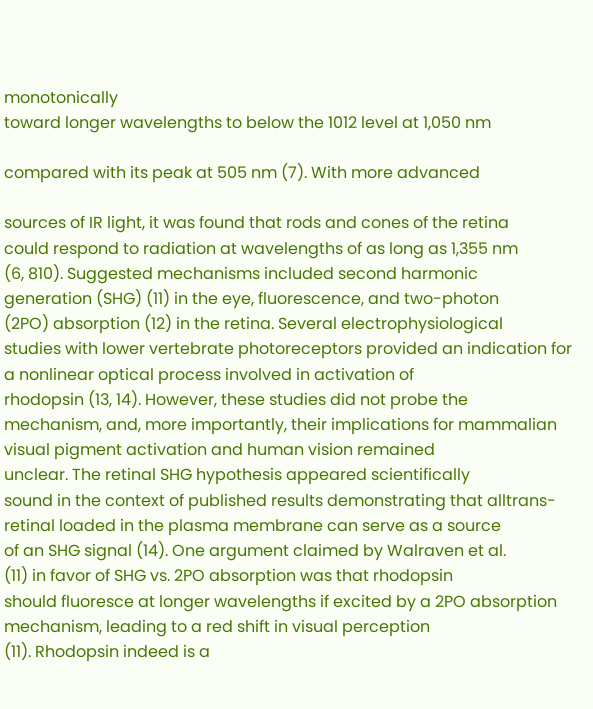monotonically
toward longer wavelengths to below the 1012 level at 1,050 nm

compared with its peak at 505 nm (7). With more advanced

sources of IR light, it was found that rods and cones of the retina
could respond to radiation at wavelengths of as long as 1,355 nm
(6, 810). Suggested mechanisms included second harmonic
generation (SHG) (11) in the eye, fluorescence, and two-photon
(2PO) absorption (12) in the retina. Several electrophysiological
studies with lower vertebrate photoreceptors provided an indication for a nonlinear optical process involved in activation of
rhodopsin (13, 14). However, these studies did not probe the
mechanism, and, more importantly, their implications for mammalian visual pigment activation and human vision remained
unclear. The retinal SHG hypothesis appeared scientifically
sound in the context of published results demonstrating that alltrans-retinal loaded in the plasma membrane can serve as a source
of an SHG signal (14). One argument claimed by Walraven et al.
(11) in favor of SHG vs. 2PO absorption was that rhodopsin
should fluoresce at longer wavelengths if excited by a 2PO absorption mechanism, leading to a red shift in visual perception
(11). Rhodopsin indeed is a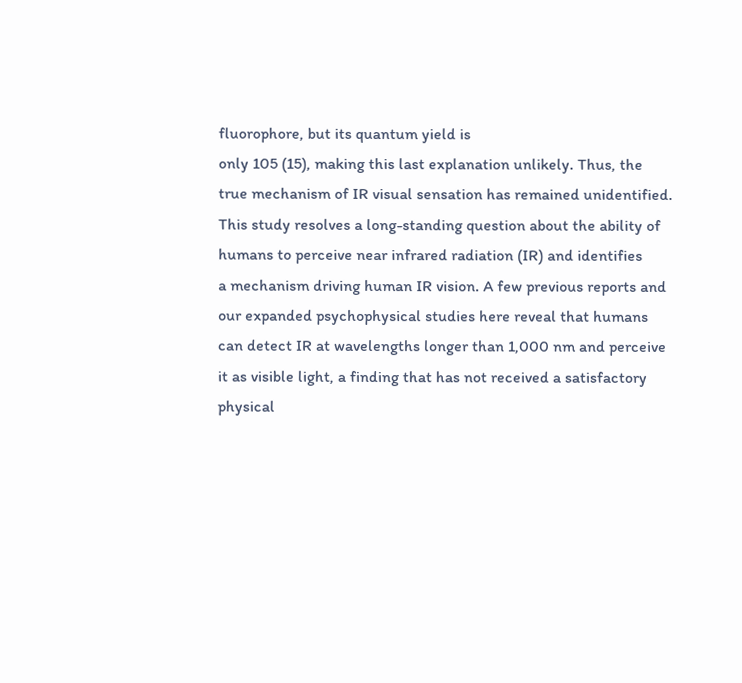fluorophore, but its quantum yield is
only 105 (15), making this last explanation unlikely. Thus, the
true mechanism of IR visual sensation has remained unidentified.
This study resolves a long-standing question about the ability of
humans to perceive near infrared radiation (IR) and identifies
a mechanism driving human IR vision. A few previous reports and
our expanded psychophysical studies here reveal that humans
can detect IR at wavelengths longer than 1,000 nm and perceive
it as visible light, a finding that has not received a satisfactory
physical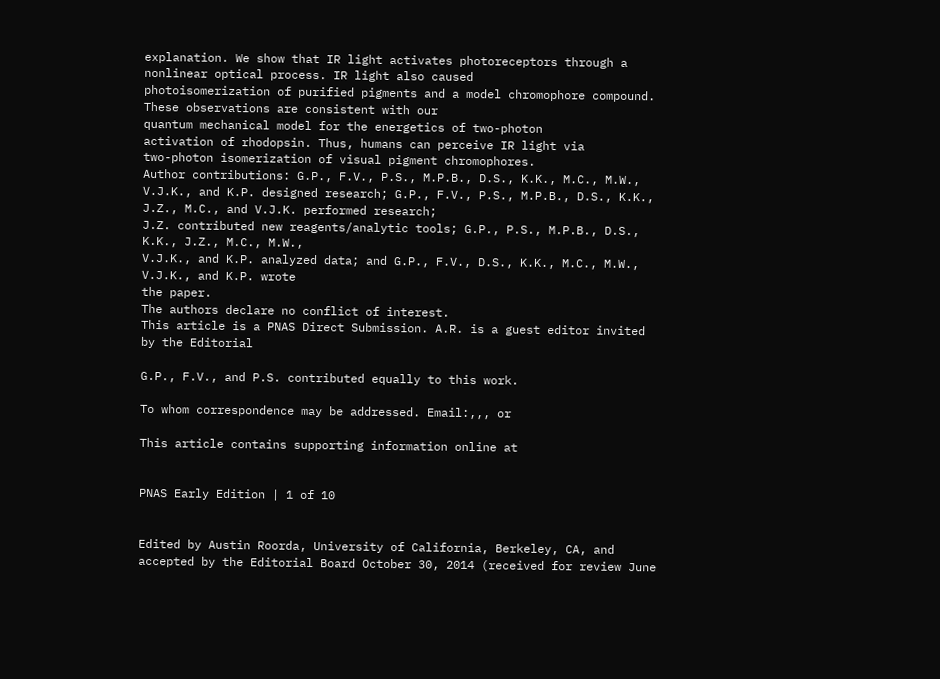explanation. We show that IR light activates photoreceptors through a nonlinear optical process. IR light also caused
photoisomerization of purified pigments and a model chromophore compound. These observations are consistent with our
quantum mechanical model for the energetics of two-photon
activation of rhodopsin. Thus, humans can perceive IR light via
two-photon isomerization of visual pigment chromophores.
Author contributions: G.P., F.V., P.S., M.P.B., D.S., K.K., M.C., M.W., V.J.K., and K.P. designed research; G.P., F.V., P.S., M.P.B., D.S., K.K., J.Z., M.C., and V.J.K. performed research;
J.Z. contributed new reagents/analytic tools; G.P., P.S., M.P.B., D.S., K.K., J.Z., M.C., M.W.,
V.J.K., and K.P. analyzed data; and G.P., F.V., D.S., K.K., M.C., M.W., V.J.K., and K.P. wrote
the paper.
The authors declare no conflict of interest.
This article is a PNAS Direct Submission. A.R. is a guest editor invited by the Editorial

G.P., F.V., and P.S. contributed equally to this work.

To whom correspondence may be addressed. Email:,,, or

This article contains supporting information online at


PNAS Early Edition | 1 of 10


Edited by Austin Roorda, University of California, Berkeley, CA, and accepted by the Editorial Board October 30, 2014 (received for review June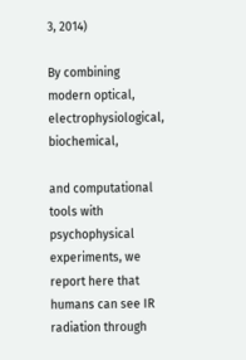3, 2014)

By combining modern optical, electrophysiological, biochemical,

and computational tools with psychophysical experiments, we
report here that humans can see IR radiation through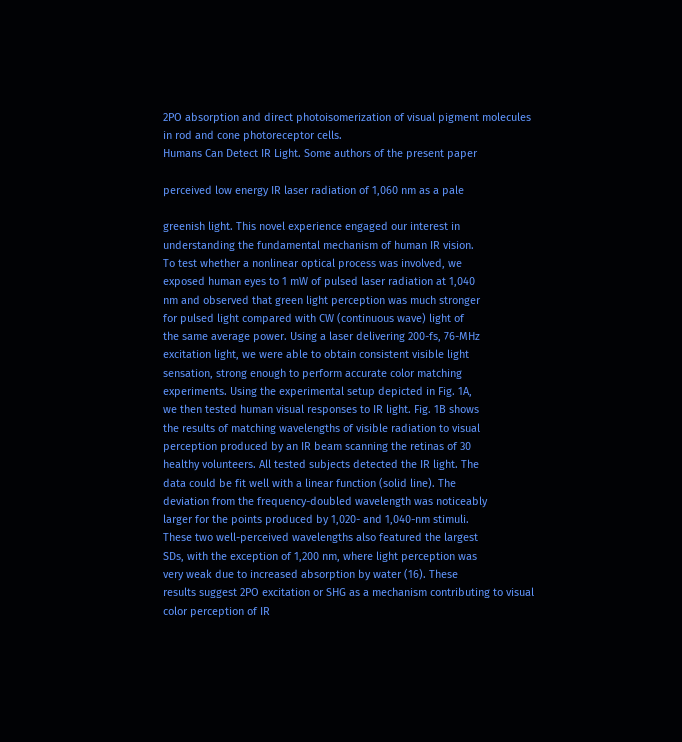2PO absorption and direct photoisomerization of visual pigment molecules in rod and cone photoreceptor cells.
Humans Can Detect IR Light. Some authors of the present paper

perceived low energy IR laser radiation of 1,060 nm as a pale

greenish light. This novel experience engaged our interest in
understanding the fundamental mechanism of human IR vision.
To test whether a nonlinear optical process was involved, we
exposed human eyes to 1 mW of pulsed laser radiation at 1,040
nm and observed that green light perception was much stronger
for pulsed light compared with CW (continuous wave) light of
the same average power. Using a laser delivering 200-fs, 76-MHz
excitation light, we were able to obtain consistent visible light
sensation, strong enough to perform accurate color matching
experiments. Using the experimental setup depicted in Fig. 1A,
we then tested human visual responses to IR light. Fig. 1B shows
the results of matching wavelengths of visible radiation to visual
perception produced by an IR beam scanning the retinas of 30
healthy volunteers. All tested subjects detected the IR light. The
data could be fit well with a linear function (solid line). The
deviation from the frequency-doubled wavelength was noticeably
larger for the points produced by 1,020- and 1,040-nm stimuli.
These two well-perceived wavelengths also featured the largest
SDs, with the exception of 1,200 nm, where light perception was
very weak due to increased absorption by water (16). These
results suggest 2PO excitation or SHG as a mechanism contributing to visual color perception of IR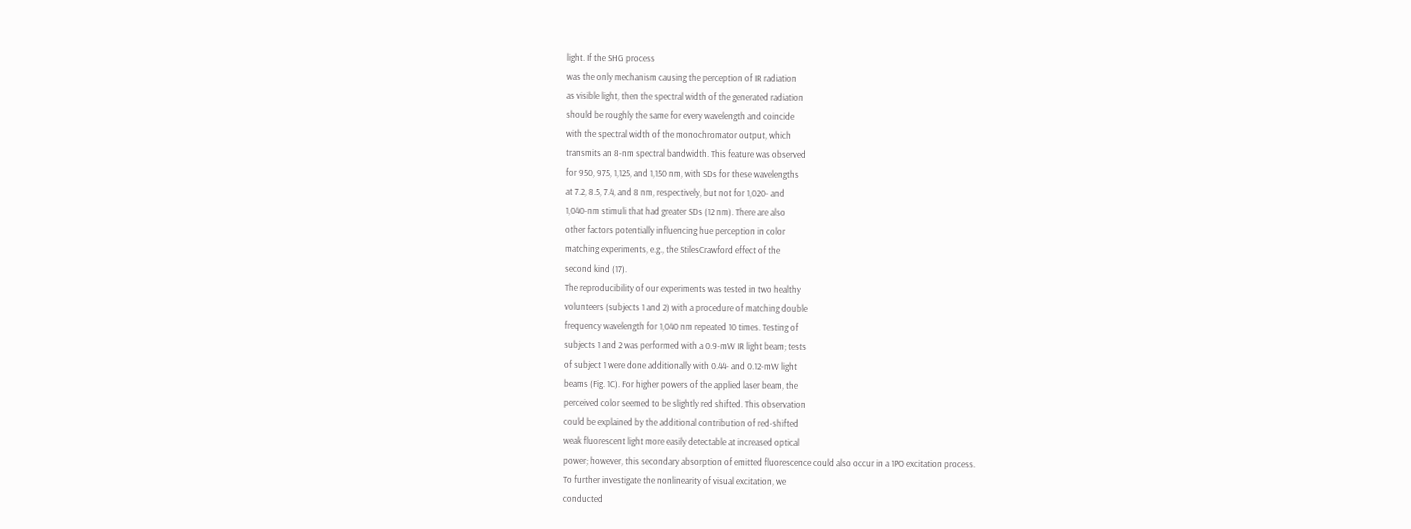light. If the SHG process
was the only mechanism causing the perception of IR radiation
as visible light, then the spectral width of the generated radiation
should be roughly the same for every wavelength and coincide
with the spectral width of the monochromator output, which
transmits an 8-nm spectral bandwidth. This feature was observed
for 950, 975, 1,125, and 1,150 nm, with SDs for these wavelengths
at 7.2, 8.5, 7.4, and 8 nm, respectively, but not for 1,020- and
1,040-nm stimuli that had greater SDs (12 nm). There are also
other factors potentially influencing hue perception in color
matching experiments, e.g., the StilesCrawford effect of the
second kind (17).
The reproducibility of our experiments was tested in two healthy
volunteers (subjects 1 and 2) with a procedure of matching double
frequency wavelength for 1,040 nm repeated 10 times. Testing of
subjects 1 and 2 was performed with a 0.9-mW IR light beam; tests
of subject 1 were done additionally with 0.44- and 0.12-mW light
beams (Fig. 1C). For higher powers of the applied laser beam, the
perceived color seemed to be slightly red shifted. This observation
could be explained by the additional contribution of red-shifted
weak fluorescent light more easily detectable at increased optical
power; however, this secondary absorption of emitted fluorescence could also occur in a 1PO excitation process.
To further investigate the nonlinearity of visual excitation, we
conducted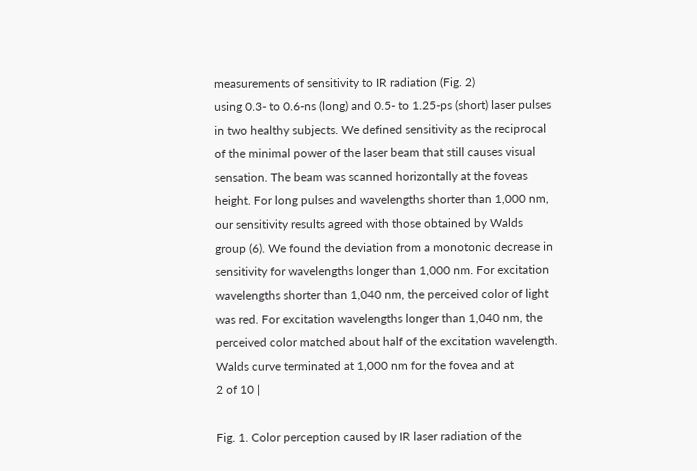measurements of sensitivity to IR radiation (Fig. 2)
using 0.3- to 0.6-ns (long) and 0.5- to 1.25-ps (short) laser pulses
in two healthy subjects. We defined sensitivity as the reciprocal
of the minimal power of the laser beam that still causes visual
sensation. The beam was scanned horizontally at the foveas
height. For long pulses and wavelengths shorter than 1,000 nm,
our sensitivity results agreed with those obtained by Walds
group (6). We found the deviation from a monotonic decrease in
sensitivity for wavelengths longer than 1,000 nm. For excitation
wavelengths shorter than 1,040 nm, the perceived color of light
was red. For excitation wavelengths longer than 1,040 nm, the
perceived color matched about half of the excitation wavelength.
Walds curve terminated at 1,000 nm for the fovea and at
2 of 10 |

Fig. 1. Color perception caused by IR laser radiation of the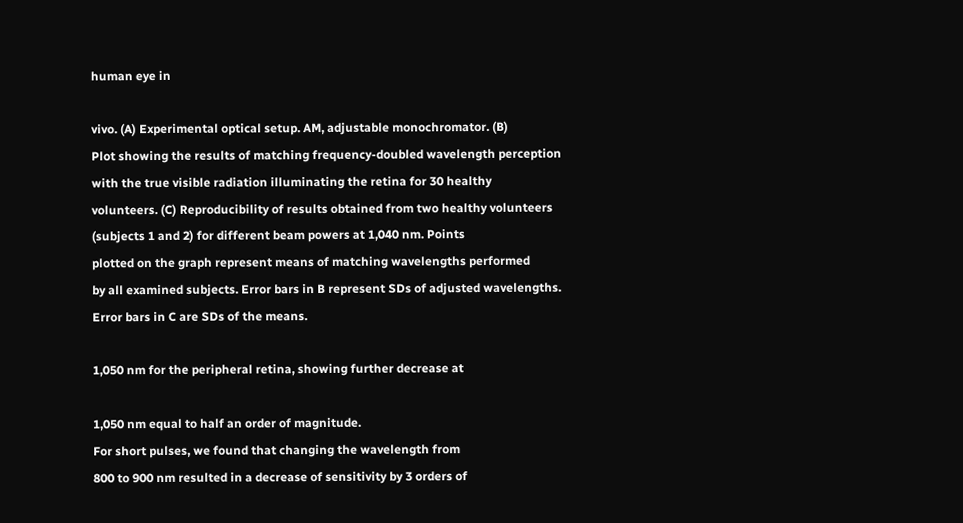human eye in

vivo. (A) Experimental optical setup. AM, adjustable monochromator. (B)
Plot showing the results of matching frequency-doubled wavelength perception with the true visible radiation illuminating the retina for 30 healthy
volunteers. (C) Reproducibility of results obtained from two healthy volunteers (subjects 1 and 2) for different beam powers at 1,040 nm. Points
plotted on the graph represent means of matching wavelengths performed
by all examined subjects. Error bars in B represent SDs of adjusted wavelengths. Error bars in C are SDs of the means.

1,050 nm for the peripheral retina, showing further decrease at

1,050 nm equal to half an order of magnitude.
For short pulses, we found that changing the wavelength from
800 to 900 nm resulted in a decrease of sensitivity by 3 orders of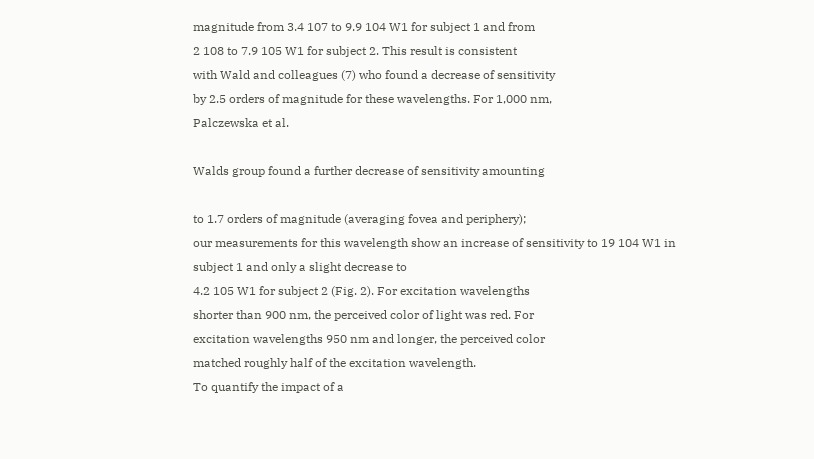magnitude from 3.4 107 to 9.9 104 W1 for subject 1 and from
2 108 to 7.9 105 W1 for subject 2. This result is consistent
with Wald and colleagues (7) who found a decrease of sensitivity
by 2.5 orders of magnitude for these wavelengths. For 1,000 nm,
Palczewska et al.

Walds group found a further decrease of sensitivity amounting

to 1.7 orders of magnitude (averaging fovea and periphery);
our measurements for this wavelength show an increase of sensitivity to 19 104 W1 in subject 1 and only a slight decrease to
4.2 105 W1 for subject 2 (Fig. 2). For excitation wavelengths
shorter than 900 nm, the perceived color of light was red. For
excitation wavelengths 950 nm and longer, the perceived color
matched roughly half of the excitation wavelength.
To quantify the impact of a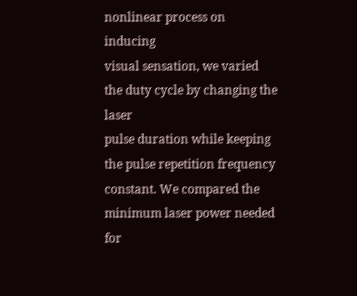nonlinear process on inducing
visual sensation, we varied the duty cycle by changing the laser
pulse duration while keeping the pulse repetition frequency
constant. We compared the minimum laser power needed for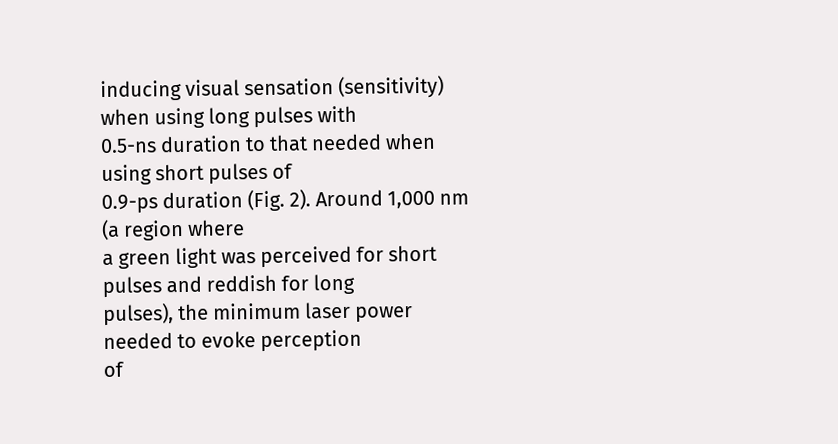inducing visual sensation (sensitivity) when using long pulses with
0.5-ns duration to that needed when using short pulses of
0.9-ps duration (Fig. 2). Around 1,000 nm (a region where
a green light was perceived for short pulses and reddish for long
pulses), the minimum laser power needed to evoke perception
of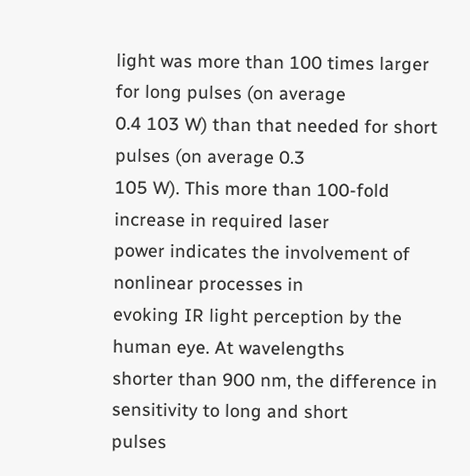light was more than 100 times larger for long pulses (on average
0.4 103 W) than that needed for short pulses (on average 0.3
105 W). This more than 100-fold increase in required laser
power indicates the involvement of nonlinear processes in
evoking IR light perception by the human eye. At wavelengths
shorter than 900 nm, the difference in sensitivity to long and short
pulses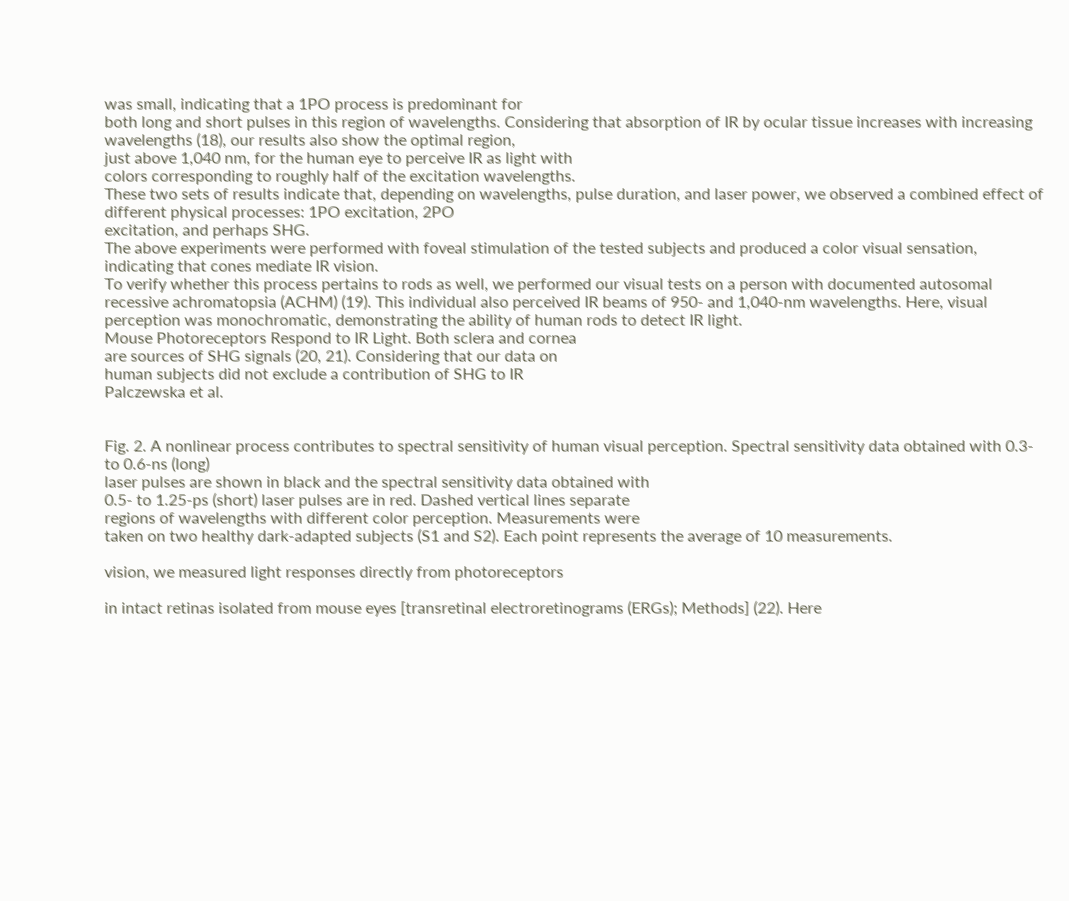was small, indicating that a 1PO process is predominant for
both long and short pulses in this region of wavelengths. Considering that absorption of IR by ocular tissue increases with increasing wavelengths (18), our results also show the optimal region,
just above 1,040 nm, for the human eye to perceive IR as light with
colors corresponding to roughly half of the excitation wavelengths.
These two sets of results indicate that, depending on wavelengths, pulse duration, and laser power, we observed a combined effect of different physical processes: 1PO excitation, 2PO
excitation, and perhaps SHG.
The above experiments were performed with foveal stimulation of the tested subjects and produced a color visual sensation,
indicating that cones mediate IR vision.
To verify whether this process pertains to rods as well, we performed our visual tests on a person with documented autosomal
recessive achromatopsia (ACHM) (19). This individual also perceived IR beams of 950- and 1,040-nm wavelengths. Here, visual
perception was monochromatic, demonstrating the ability of human rods to detect IR light.
Mouse Photoreceptors Respond to IR Light. Both sclera and cornea
are sources of SHG signals (20, 21). Considering that our data on
human subjects did not exclude a contribution of SHG to IR
Palczewska et al.


Fig. 2. A nonlinear process contributes to spectral sensitivity of human visual perception. Spectral sensitivity data obtained with 0.3- to 0.6-ns (long)
laser pulses are shown in black and the spectral sensitivity data obtained with
0.5- to 1.25-ps (short) laser pulses are in red. Dashed vertical lines separate
regions of wavelengths with different color perception. Measurements were
taken on two healthy dark-adapted subjects (S1 and S2). Each point represents the average of 10 measurements.

vision, we measured light responses directly from photoreceptors

in intact retinas isolated from mouse eyes [transretinal electroretinograms (ERGs); Methods] (22). Here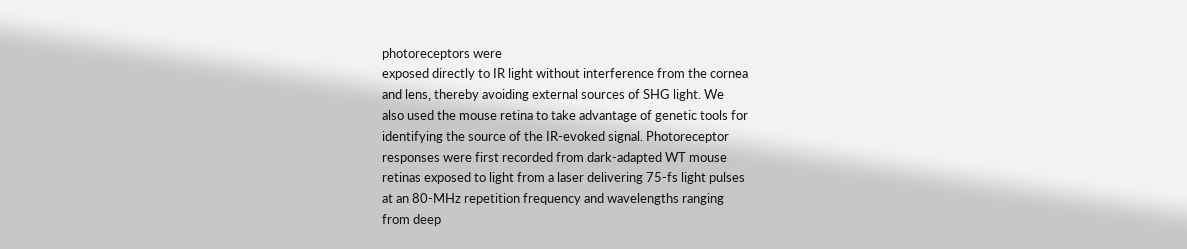photoreceptors were
exposed directly to IR light without interference from the cornea
and lens, thereby avoiding external sources of SHG light. We
also used the mouse retina to take advantage of genetic tools for
identifying the source of the IR-evoked signal. Photoreceptor
responses were first recorded from dark-adapted WT mouse
retinas exposed to light from a laser delivering 75-fs light pulses
at an 80-MHz repetition frequency and wavelengths ranging
from deep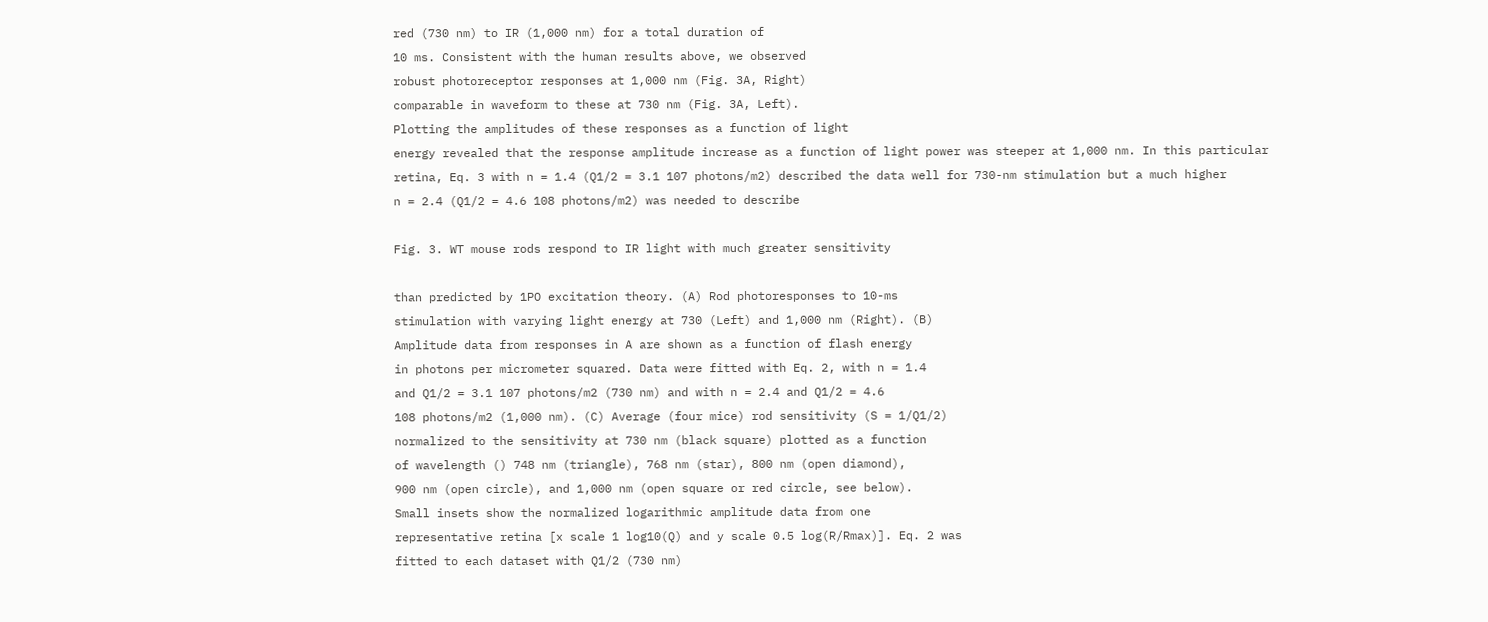red (730 nm) to IR (1,000 nm) for a total duration of
10 ms. Consistent with the human results above, we observed
robust photoreceptor responses at 1,000 nm (Fig. 3A, Right)
comparable in waveform to these at 730 nm (Fig. 3A, Left).
Plotting the amplitudes of these responses as a function of light
energy revealed that the response amplitude increase as a function of light power was steeper at 1,000 nm. In this particular
retina, Eq. 3 with n = 1.4 (Q1/2 = 3.1 107 photons/m2) described the data well for 730-nm stimulation but a much higher
n = 2.4 (Q1/2 = 4.6 108 photons/m2) was needed to describe

Fig. 3. WT mouse rods respond to IR light with much greater sensitivity

than predicted by 1PO excitation theory. (A) Rod photoresponses to 10-ms
stimulation with varying light energy at 730 (Left) and 1,000 nm (Right). (B)
Amplitude data from responses in A are shown as a function of flash energy
in photons per micrometer squared. Data were fitted with Eq. 2, with n = 1.4
and Q1/2 = 3.1 107 photons/m2 (730 nm) and with n = 2.4 and Q1/2 = 4.6
108 photons/m2 (1,000 nm). (C) Average (four mice) rod sensitivity (S = 1/Q1/2)
normalized to the sensitivity at 730 nm (black square) plotted as a function
of wavelength () 748 nm (triangle), 768 nm (star), 800 nm (open diamond),
900 nm (open circle), and 1,000 nm (open square or red circle, see below).
Small insets show the normalized logarithmic amplitude data from one
representative retina [x scale 1 log10(Q) and y scale 0.5 log(R/Rmax)]. Eq. 2 was
fitted to each dataset with Q1/2 (730 nm)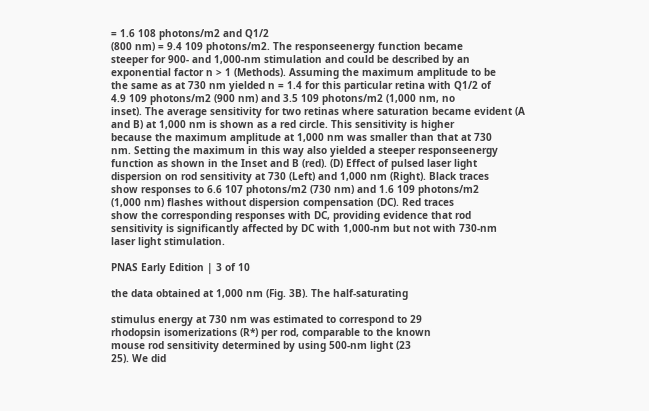= 1.6 108 photons/m2 and Q1/2
(800 nm) = 9.4 109 photons/m2. The responseenergy function became
steeper for 900- and 1,000-nm stimulation and could be described by an
exponential factor n > 1 (Methods). Assuming the maximum amplitude to be
the same as at 730 nm yielded n = 1.4 for this particular retina with Q1/2 of
4.9 109 photons/m2 (900 nm) and 3.5 109 photons/m2 (1,000 nm, no
inset). The average sensitivity for two retinas where saturation became evident (A and B) at 1,000 nm is shown as a red circle. This sensitivity is higher
because the maximum amplitude at 1,000 nm was smaller than that at 730
nm. Setting the maximum in this way also yielded a steeper responseenergy
function as shown in the Inset and B (red). (D) Effect of pulsed laser light
dispersion on rod sensitivity at 730 (Left) and 1,000 nm (Right). Black traces
show responses to 6.6 107 photons/m2 (730 nm) and 1.6 109 photons/m2
(1,000 nm) flashes without dispersion compensation (DC). Red traces
show the corresponding responses with DC, providing evidence that rod
sensitivity is significantly affected by DC with 1,000-nm but not with 730-nm
laser light stimulation.

PNAS Early Edition | 3 of 10

the data obtained at 1,000 nm (Fig. 3B). The half-saturating

stimulus energy at 730 nm was estimated to correspond to 29
rhodopsin isomerizations (R*) per rod, comparable to the known
mouse rod sensitivity determined by using 500-nm light (23
25). We did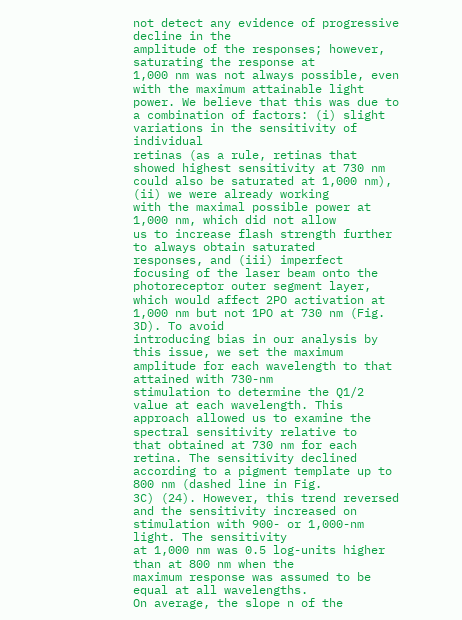not detect any evidence of progressive decline in the
amplitude of the responses; however, saturating the response at
1,000 nm was not always possible, even with the maximum attainable light power. We believe that this was due to a combination of factors: (i) slight variations in the sensitivity of individual
retinas (as a rule, retinas that showed highest sensitivity at 730 nm
could also be saturated at 1,000 nm), (ii) we were already working
with the maximal possible power at 1,000 nm, which did not allow
us to increase flash strength further to always obtain saturated
responses, and (iii) imperfect focusing of the laser beam onto the
photoreceptor outer segment layer, which would affect 2PO activation at 1,000 nm but not 1PO at 730 nm (Fig. 3D). To avoid
introducing bias in our analysis by this issue, we set the maximum
amplitude for each wavelength to that attained with 730-nm
stimulation to determine the Q1/2 value at each wavelength. This
approach allowed us to examine the spectral sensitivity relative to
that obtained at 730 nm for each retina. The sensitivity declined
according to a pigment template up to 800 nm (dashed line in Fig.
3C) (24). However, this trend reversed and the sensitivity increased on stimulation with 900- or 1,000-nm light. The sensitivity
at 1,000 nm was 0.5 log-units higher than at 800 nm when the
maximum response was assumed to be equal at all wavelengths.
On average, the slope n of the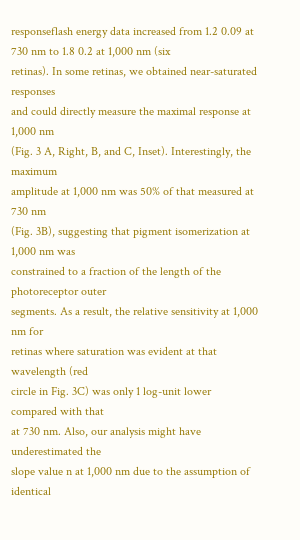responseflash energy data increased from 1.2 0.09 at 730 nm to 1.8 0.2 at 1,000 nm (six
retinas). In some retinas, we obtained near-saturated responses
and could directly measure the maximal response at 1,000 nm
(Fig. 3 A, Right, B, and C, Inset). Interestingly, the maximum
amplitude at 1,000 nm was 50% of that measured at 730 nm
(Fig. 3B), suggesting that pigment isomerization at 1,000 nm was
constrained to a fraction of the length of the photoreceptor outer
segments. As a result, the relative sensitivity at 1,000 nm for
retinas where saturation was evident at that wavelength (red
circle in Fig. 3C) was only 1 log-unit lower compared with that
at 730 nm. Also, our analysis might have underestimated the
slope value n at 1,000 nm due to the assumption of identical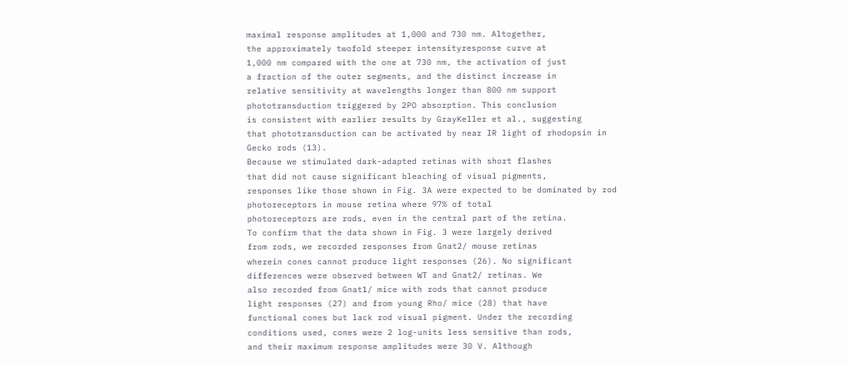maximal response amplitudes at 1,000 and 730 nm. Altogether,
the approximately twofold steeper intensityresponse curve at
1,000 nm compared with the one at 730 nm, the activation of just
a fraction of the outer segments, and the distinct increase in
relative sensitivity at wavelengths longer than 800 nm support
phototransduction triggered by 2PO absorption. This conclusion
is consistent with earlier results by GrayKeller et al., suggesting
that phototransduction can be activated by near IR light of rhodopsin in Gecko rods (13).
Because we stimulated dark-adapted retinas with short flashes
that did not cause significant bleaching of visual pigments,
responses like those shown in Fig. 3A were expected to be dominated by rod photoreceptors in mouse retina where 97% of total
photoreceptors are rods, even in the central part of the retina.
To confirm that the data shown in Fig. 3 were largely derived
from rods, we recorded responses from Gnat2/ mouse retinas
wherein cones cannot produce light responses (26). No significant
differences were observed between WT and Gnat2/ retinas. We
also recorded from Gnat1/ mice with rods that cannot produce
light responses (27) and from young Rho/ mice (28) that have
functional cones but lack rod visual pigment. Under the recording
conditions used, cones were 2 log-units less sensitive than rods,
and their maximum response amplitudes were 30 V. Although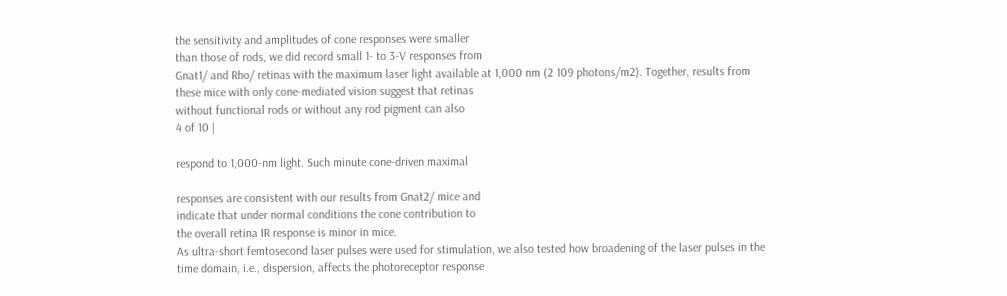the sensitivity and amplitudes of cone responses were smaller
than those of rods, we did record small 1- to 3-V responses from
Gnat1/ and Rho/ retinas with the maximum laser light available at 1,000 nm (2 109 photons/m2). Together, results from
these mice with only cone-mediated vision suggest that retinas
without functional rods or without any rod pigment can also
4 of 10 |

respond to 1,000-nm light. Such minute cone-driven maximal

responses are consistent with our results from Gnat2/ mice and
indicate that under normal conditions the cone contribution to
the overall retina IR response is minor in mice.
As ultra-short femtosecond laser pulses were used for stimulation, we also tested how broadening of the laser pulses in the
time domain, i.e., dispersion, affects the photoreceptor response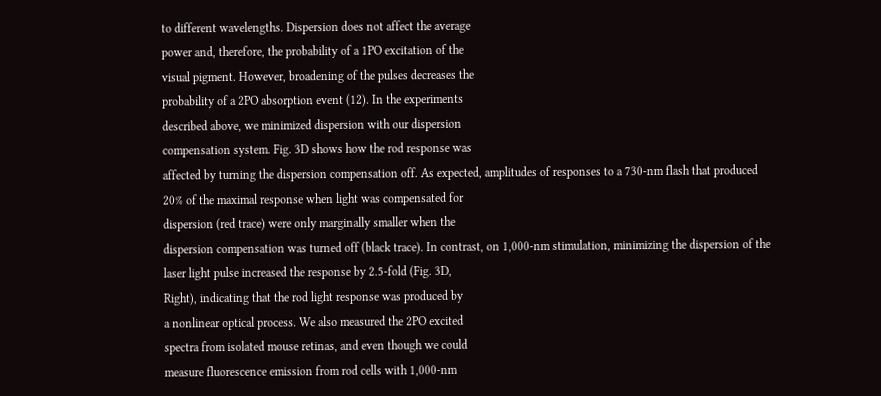to different wavelengths. Dispersion does not affect the average
power and, therefore, the probability of a 1PO excitation of the
visual pigment. However, broadening of the pulses decreases the
probability of a 2PO absorption event (12). In the experiments
described above, we minimized dispersion with our dispersion
compensation system. Fig. 3D shows how the rod response was
affected by turning the dispersion compensation off. As expected, amplitudes of responses to a 730-nm flash that produced
20% of the maximal response when light was compensated for
dispersion (red trace) were only marginally smaller when the
dispersion compensation was turned off (black trace). In contrast, on 1,000-nm stimulation, minimizing the dispersion of the
laser light pulse increased the response by 2.5-fold (Fig. 3D,
Right), indicating that the rod light response was produced by
a nonlinear optical process. We also measured the 2PO excited
spectra from isolated mouse retinas, and even though we could
measure fluorescence emission from rod cells with 1,000-nm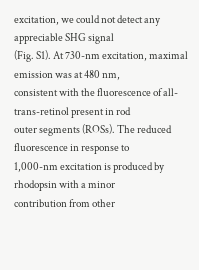excitation, we could not detect any appreciable SHG signal
(Fig. S1). At 730-nm excitation, maximal emission was at 480 nm,
consistent with the fluorescence of all-trans-retinol present in rod
outer segments (ROSs). The reduced fluorescence in response to
1,000-nm excitation is produced by rhodopsin with a minor
contribution from other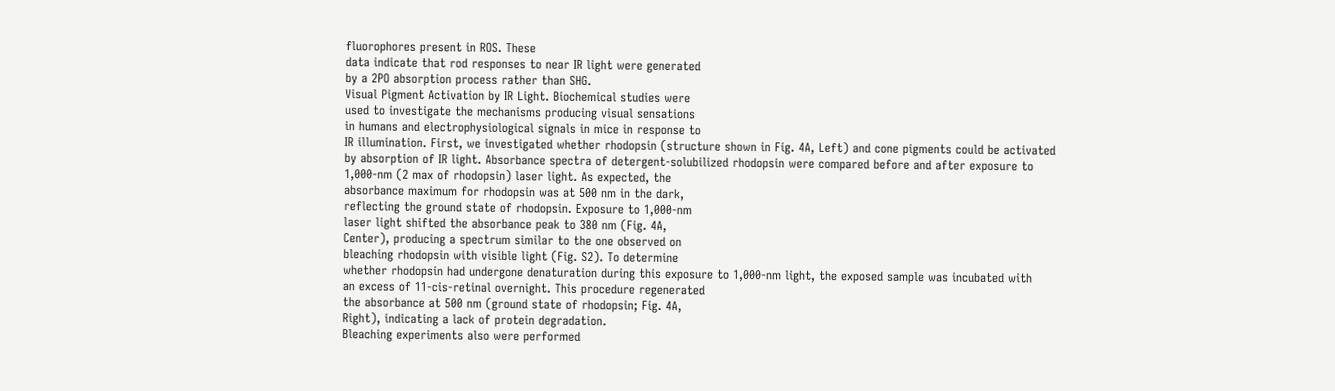fluorophores present in ROS. These
data indicate that rod responses to near IR light were generated
by a 2PO absorption process rather than SHG.
Visual Pigment Activation by IR Light. Biochemical studies were
used to investigate the mechanisms producing visual sensations
in humans and electrophysiological signals in mice in response to
IR illumination. First, we investigated whether rhodopsin (structure shown in Fig. 4A, Left) and cone pigments could be activated
by absorption of IR light. Absorbance spectra of detergent-solubilized rhodopsin were compared before and after exposure to
1,000-nm (2 max of rhodopsin) laser light. As expected, the
absorbance maximum for rhodopsin was at 500 nm in the dark,
reflecting the ground state of rhodopsin. Exposure to 1,000-nm
laser light shifted the absorbance peak to 380 nm (Fig. 4A,
Center), producing a spectrum similar to the one observed on
bleaching rhodopsin with visible light (Fig. S2). To determine
whether rhodopsin had undergone denaturation during this exposure to 1,000-nm light, the exposed sample was incubated with
an excess of 11-cis-retinal overnight. This procedure regenerated
the absorbance at 500 nm (ground state of rhodopsin; Fig. 4A,
Right), indicating a lack of protein degradation.
Bleaching experiments also were performed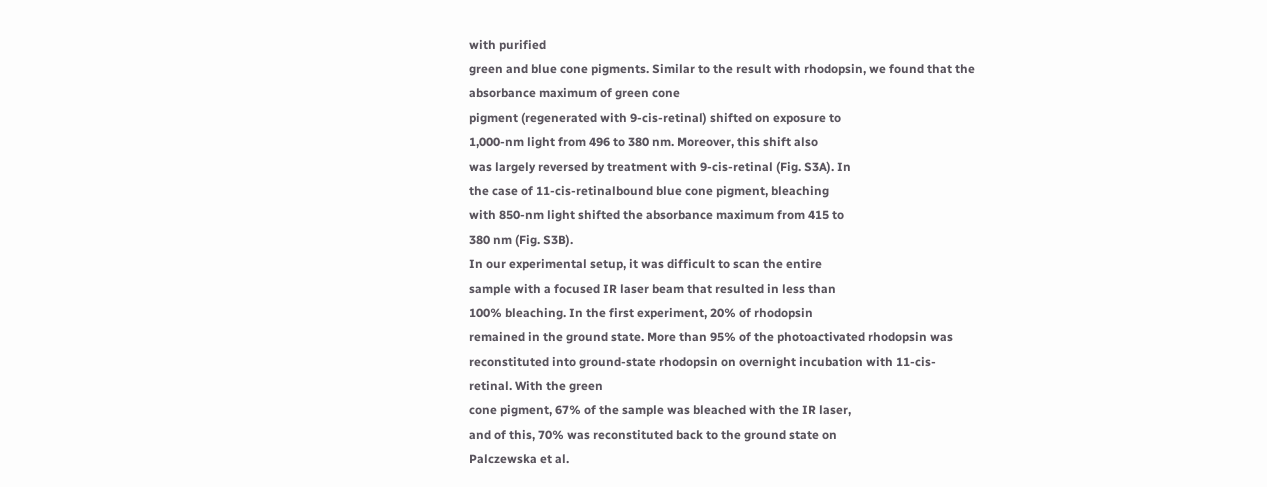with purified
green and blue cone pigments. Similar to the result with rhodopsin, we found that the absorbance maximum of green cone
pigment (regenerated with 9-cis-retinal) shifted on exposure to
1,000-nm light from 496 to 380 nm. Moreover, this shift also
was largely reversed by treatment with 9-cis-retinal (Fig. S3A). In
the case of 11-cis-retinalbound blue cone pigment, bleaching
with 850-nm light shifted the absorbance maximum from 415 to
380 nm (Fig. S3B).
In our experimental setup, it was difficult to scan the entire
sample with a focused IR laser beam that resulted in less than
100% bleaching. In the first experiment, 20% of rhodopsin
remained in the ground state. More than 95% of the photoactivated rhodopsin was reconstituted into ground-state rhodopsin on overnight incubation with 11-cis-retinal. With the green
cone pigment, 67% of the sample was bleached with the IR laser,
and of this, 70% was reconstituted back to the ground state on
Palczewska et al.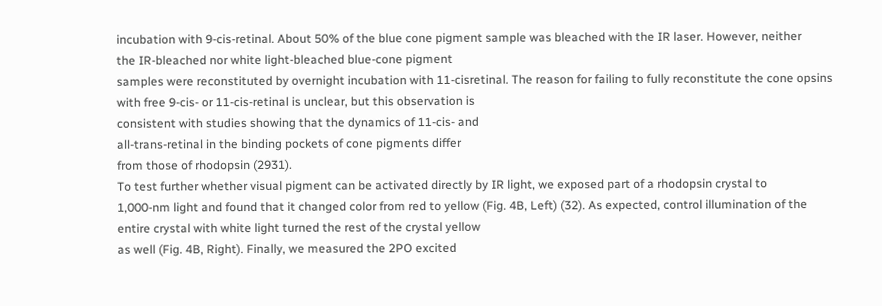incubation with 9-cis-retinal. About 50% of the blue cone pigment sample was bleached with the IR laser. However, neither
the IR-bleached nor white light-bleached blue-cone pigment
samples were reconstituted by overnight incubation with 11-cisretinal. The reason for failing to fully reconstitute the cone opsins
with free 9-cis- or 11-cis-retinal is unclear, but this observation is
consistent with studies showing that the dynamics of 11-cis- and
all-trans-retinal in the binding pockets of cone pigments differ
from those of rhodopsin (2931).
To test further whether visual pigment can be activated directly by IR light, we exposed part of a rhodopsin crystal to
1,000-nm light and found that it changed color from red to yellow (Fig. 4B, Left) (32). As expected, control illumination of the
entire crystal with white light turned the rest of the crystal yellow
as well (Fig. 4B, Right). Finally, we measured the 2PO excited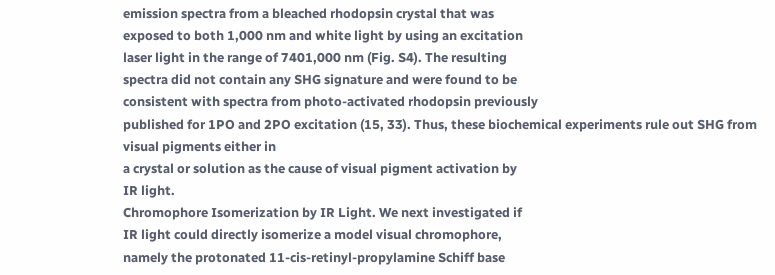emission spectra from a bleached rhodopsin crystal that was
exposed to both 1,000 nm and white light by using an excitation
laser light in the range of 7401,000 nm (Fig. S4). The resulting
spectra did not contain any SHG signature and were found to be
consistent with spectra from photo-activated rhodopsin previously
published for 1PO and 2PO excitation (15, 33). Thus, these biochemical experiments rule out SHG from visual pigments either in
a crystal or solution as the cause of visual pigment activation by
IR light.
Chromophore Isomerization by IR Light. We next investigated if
IR light could directly isomerize a model visual chromophore,
namely the protonated 11-cis-retinyl-propylamine Schiff base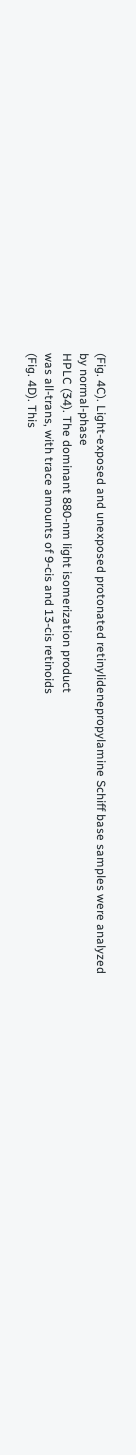(Fig. 4C). Light-exposed and unexposed protonated retinylidenepropylamine Schiff base samples were analyzed by normal-phase
HPLC (34). The dominant 880-nm light isomerization product
was all-trans, with trace amounts of 9-cis and 13-cis retinoids
(Fig. 4D). This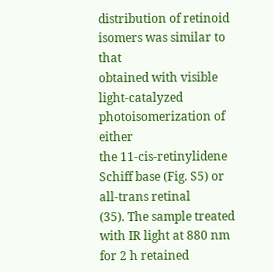distribution of retinoid isomers was similar to that
obtained with visible light-catalyzed photoisomerization of either
the 11-cis-retinylidene Schiff base (Fig. S5) or all-trans retinal
(35). The sample treated with IR light at 880 nm for 2 h retained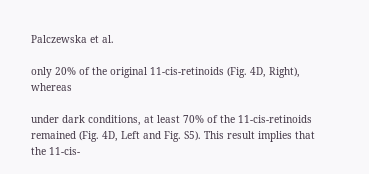Palczewska et al.

only 20% of the original 11-cis-retinoids (Fig. 4D, Right), whereas

under dark conditions, at least 70% of the 11-cis-retinoids
remained (Fig. 4D, Left and Fig. S5). This result implies that
the 11-cis-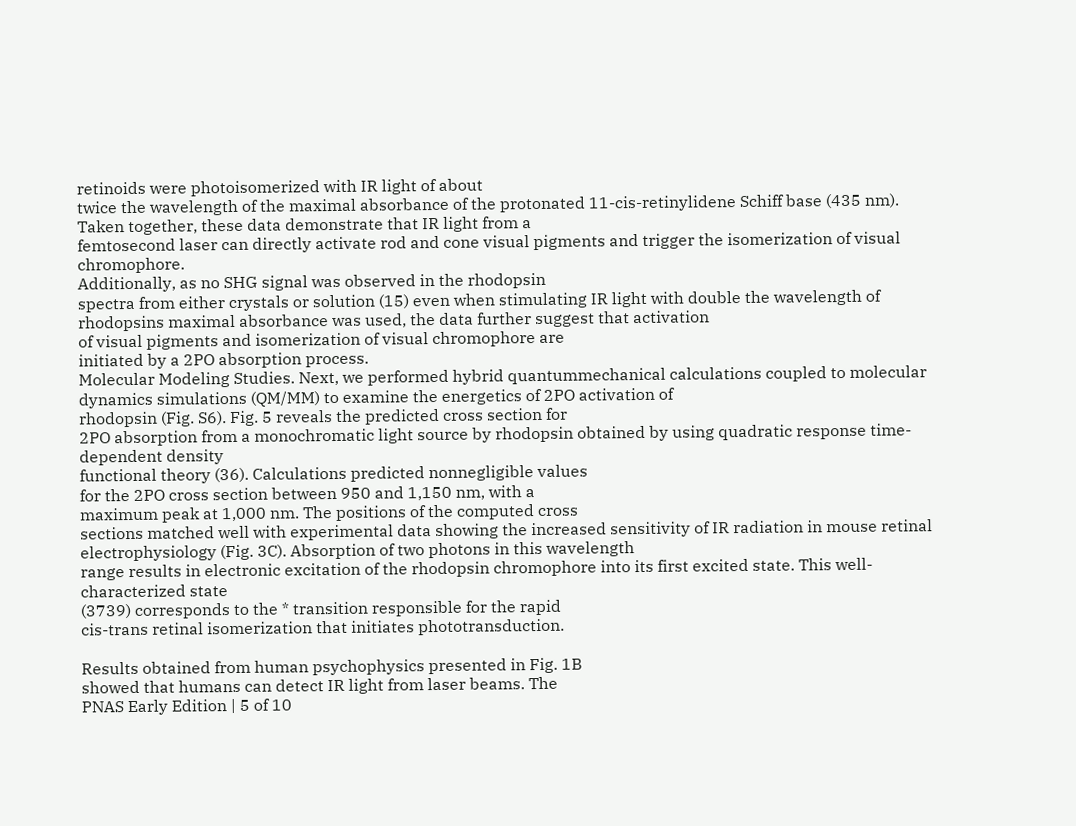retinoids were photoisomerized with IR light of about
twice the wavelength of the maximal absorbance of the protonated 11-cis-retinylidene Schiff base (435 nm).
Taken together, these data demonstrate that IR light from a
femtosecond laser can directly activate rod and cone visual pigments and trigger the isomerization of visual chromophore.
Additionally, as no SHG signal was observed in the rhodopsin
spectra from either crystals or solution (15) even when stimulating IR light with double the wavelength of rhodopsins maximal absorbance was used, the data further suggest that activation
of visual pigments and isomerization of visual chromophore are
initiated by a 2PO absorption process.
Molecular Modeling Studies. Next, we performed hybrid quantummechanical calculations coupled to molecular dynamics simulations (QM/MM) to examine the energetics of 2PO activation of
rhodopsin (Fig. S6). Fig. 5 reveals the predicted cross section for
2PO absorption from a monochromatic light source by rhodopsin obtained by using quadratic response time-dependent density
functional theory (36). Calculations predicted nonnegligible values
for the 2PO cross section between 950 and 1,150 nm, with a
maximum peak at 1,000 nm. The positions of the computed cross
sections matched well with experimental data showing the increased sensitivity of IR radiation in mouse retinal electrophysiology (Fig. 3C). Absorption of two photons in this wavelength
range results in electronic excitation of the rhodopsin chromophore into its first excited state. This well-characterized state
(3739) corresponds to the * transition responsible for the rapid
cis-trans retinal isomerization that initiates phototransduction.

Results obtained from human psychophysics presented in Fig. 1B
showed that humans can detect IR light from laser beams. The
PNAS Early Edition | 5 of 10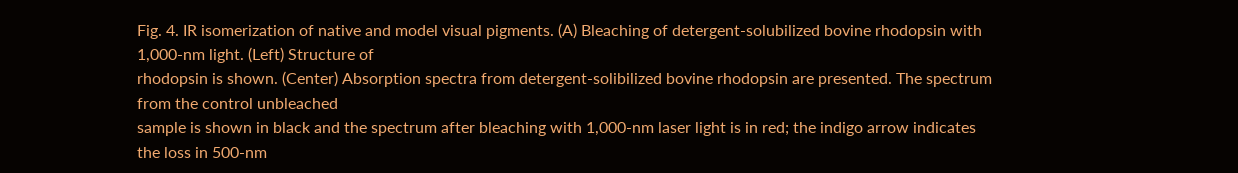Fig. 4. IR isomerization of native and model visual pigments. (A) Bleaching of detergent-solubilized bovine rhodopsin with 1,000-nm light. (Left) Structure of
rhodopsin is shown. (Center) Absorption spectra from detergent-solibilized bovine rhodopsin are presented. The spectrum from the control unbleached
sample is shown in black and the spectrum after bleaching with 1,000-nm laser light is in red; the indigo arrow indicates the loss in 500-nm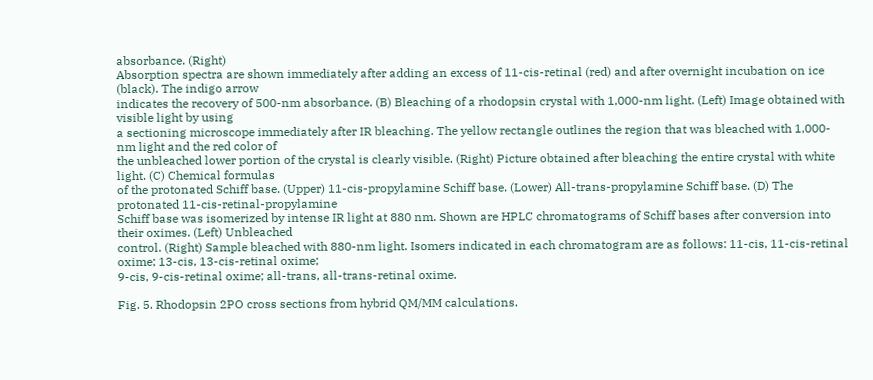absorbance. (Right)
Absorption spectra are shown immediately after adding an excess of 11-cis-retinal (red) and after overnight incubation on ice (black). The indigo arrow
indicates the recovery of 500-nm absorbance. (B) Bleaching of a rhodopsin crystal with 1,000-nm light. (Left) Image obtained with visible light by using
a sectioning microscope immediately after IR bleaching. The yellow rectangle outlines the region that was bleached with 1,000-nm light and the red color of
the unbleached lower portion of the crystal is clearly visible. (Right) Picture obtained after bleaching the entire crystal with white light. (C) Chemical formulas
of the protonated Schiff base. (Upper) 11-cis-propylamine Schiff base. (Lower) All-trans-propylamine Schiff base. (D) The protonated 11-cis-retinal-propylamine
Schiff base was isomerized by intense IR light at 880 nm. Shown are HPLC chromatograms of Schiff bases after conversion into their oximes. (Left) Unbleached
control. (Right) Sample bleached with 880-nm light. Isomers indicated in each chromatogram are as follows: 11-cis, 11-cis-retinal oxime; 13-cis, 13-cis-retinal oxime;
9-cis, 9-cis-retinal oxime; all-trans, all-trans-retinal oxime.

Fig. 5. Rhodopsin 2PO cross sections from hybrid QM/MM calculations.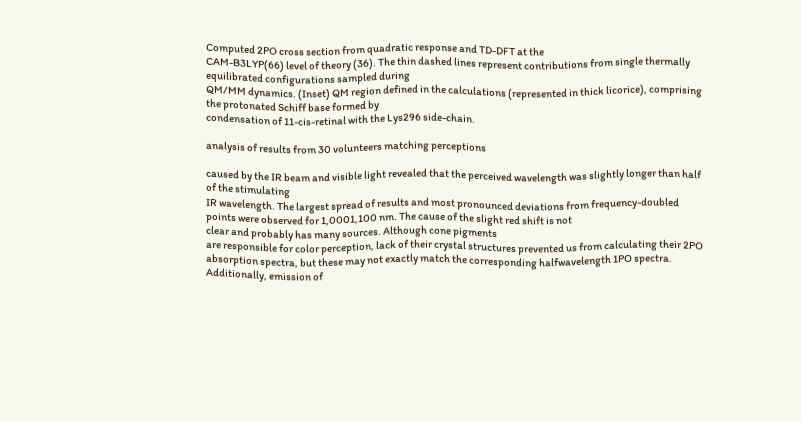Computed 2PO cross section from quadratic response and TD-DFT at the
CAM-B3LYP(66) level of theory (36). The thin dashed lines represent contributions from single thermally equilibrated configurations sampled during
QM/MM dynamics. (Inset) QM region defined in the calculations (represented in thick licorice), comprising the protonated Schiff base formed by
condensation of 11-cis-retinal with the Lys296 side-chain.

analysis of results from 30 volunteers matching perceptions

caused by the IR beam and visible light revealed that the perceived wavelength was slightly longer than half of the stimulating
IR wavelength. The largest spread of results and most pronounced deviations from frequency-doubled points were observed for 1,0001,100 nm. The cause of the slight red shift is not
clear and probably has many sources. Although cone pigments
are responsible for color perception, lack of their crystal structures prevented us from calculating their 2PO absorption spectra, but these may not exactly match the corresponding halfwavelength 1PO spectra. Additionally, emission of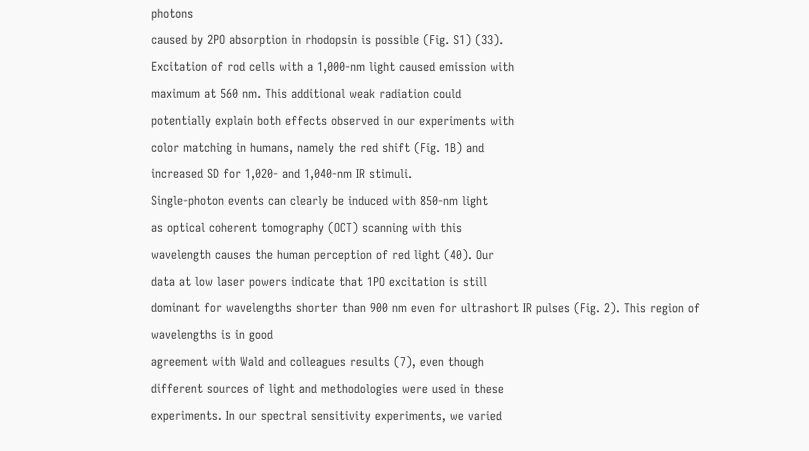photons
caused by 2PO absorption in rhodopsin is possible (Fig. S1) (33).
Excitation of rod cells with a 1,000-nm light caused emission with
maximum at 560 nm. This additional weak radiation could
potentially explain both effects observed in our experiments with
color matching in humans, namely the red shift (Fig. 1B) and
increased SD for 1,020- and 1,040-nm IR stimuli.
Single-photon events can clearly be induced with 850-nm light
as optical coherent tomography (OCT) scanning with this
wavelength causes the human perception of red light (40). Our
data at low laser powers indicate that 1PO excitation is still
dominant for wavelengths shorter than 900 nm even for ultrashort IR pulses (Fig. 2). This region of wavelengths is in good
agreement with Wald and colleagues results (7), even though
different sources of light and methodologies were used in these
experiments. In our spectral sensitivity experiments, we varied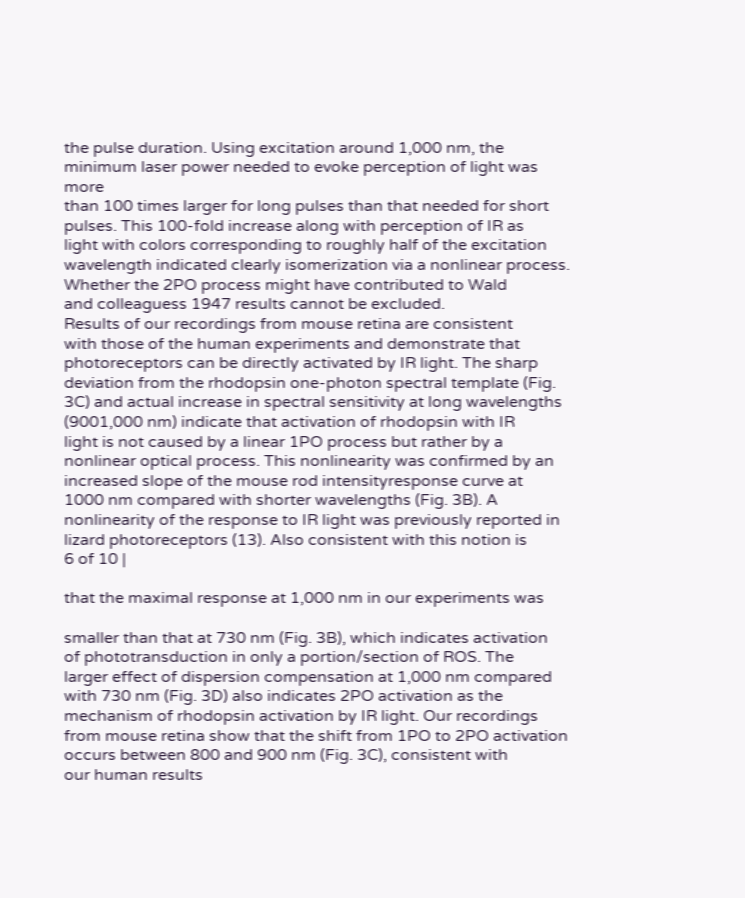the pulse duration. Using excitation around 1,000 nm, the minimum laser power needed to evoke perception of light was more
than 100 times larger for long pulses than that needed for short
pulses. This 100-fold increase along with perception of IR as
light with colors corresponding to roughly half of the excitation
wavelength indicated clearly isomerization via a nonlinear process. Whether the 2PO process might have contributed to Wald
and colleaguess 1947 results cannot be excluded.
Results of our recordings from mouse retina are consistent
with those of the human experiments and demonstrate that
photoreceptors can be directly activated by IR light. The sharp
deviation from the rhodopsin one-photon spectral template (Fig.
3C) and actual increase in spectral sensitivity at long wavelengths
(9001,000 nm) indicate that activation of rhodopsin with IR
light is not caused by a linear 1PO process but rather by a nonlinear optical process. This nonlinearity was confirmed by an
increased slope of the mouse rod intensityresponse curve at
1000 nm compared with shorter wavelengths (Fig. 3B). A nonlinearity of the response to IR light was previously reported in
lizard photoreceptors (13). Also consistent with this notion is
6 of 10 |

that the maximal response at 1,000 nm in our experiments was

smaller than that at 730 nm (Fig. 3B), which indicates activation
of phototransduction in only a portion/section of ROS. The
larger effect of dispersion compensation at 1,000 nm compared
with 730 nm (Fig. 3D) also indicates 2PO activation as the
mechanism of rhodopsin activation by IR light. Our recordings
from mouse retina show that the shift from 1PO to 2PO activation occurs between 800 and 900 nm (Fig. 3C), consistent with
our human results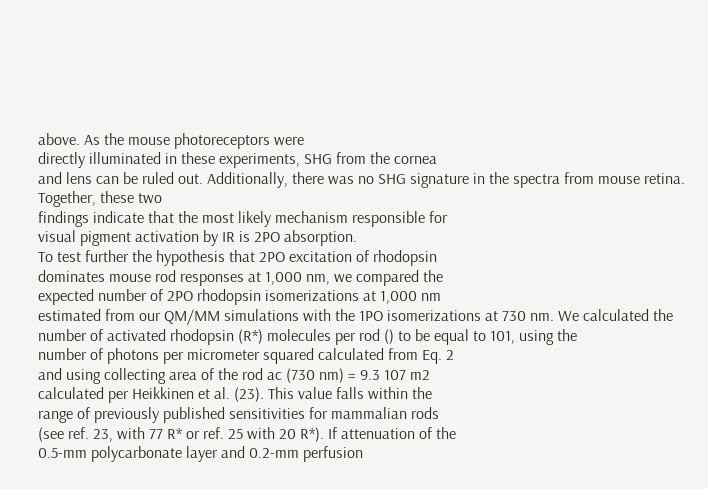above. As the mouse photoreceptors were
directly illuminated in these experiments, SHG from the cornea
and lens can be ruled out. Additionally, there was no SHG signature in the spectra from mouse retina. Together, these two
findings indicate that the most likely mechanism responsible for
visual pigment activation by IR is 2PO absorption.
To test further the hypothesis that 2PO excitation of rhodopsin
dominates mouse rod responses at 1,000 nm, we compared the
expected number of 2PO rhodopsin isomerizations at 1,000 nm
estimated from our QM/MM simulations with the 1PO isomerizations at 730 nm. We calculated the number of activated rhodopsin (R*) molecules per rod () to be equal to 101, using the
number of photons per micrometer squared calculated from Eq. 2
and using collecting area of the rod ac (730 nm) = 9.3 107 m2
calculated per Heikkinen et al. (23). This value falls within the
range of previously published sensitivities for mammalian rods
(see ref. 23, with 77 R* or ref. 25 with 20 R*). If attenuation of the
0.5-mm polycarbonate layer and 0.2-mm perfusion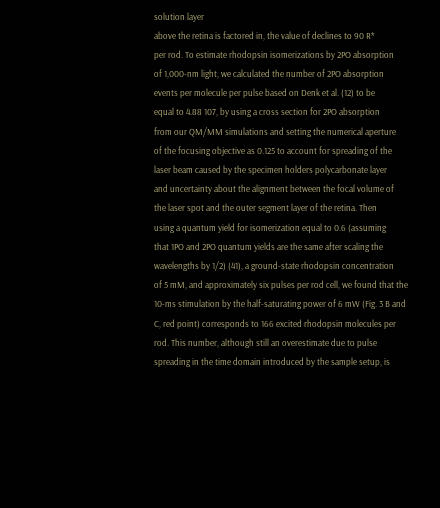solution layer
above the retina is factored in, the value of declines to 90 R*
per rod. To estimate rhodopsin isomerizations by 2PO absorption
of 1,000-nm light, we calculated the number of 2PO absorption
events per molecule per pulse based on Denk et al. (12) to be
equal to 4.88 107, by using a cross section for 2PO absorption
from our QM/MM simulations and setting the numerical aperture
of the focusing objective as 0.125 to account for spreading of the
laser beam caused by the specimen holders polycarbonate layer
and uncertainty about the alignment between the focal volume of
the laser spot and the outer segment layer of the retina. Then
using a quantum yield for isomerization equal to 0.6 (assuming
that 1PO and 2PO quantum yields are the same after scaling the
wavelengths by 1/2) (41), a ground-state rhodopsin concentration
of 5 mM, and approximately six pulses per rod cell, we found that the
10-ms stimulation by the half-saturating power of 6 mW (Fig. 3 B and
C, red point) corresponds to 166 excited rhodopsin molecules per
rod. This number, although still an overestimate due to pulse
spreading in the time domain introduced by the sample setup, is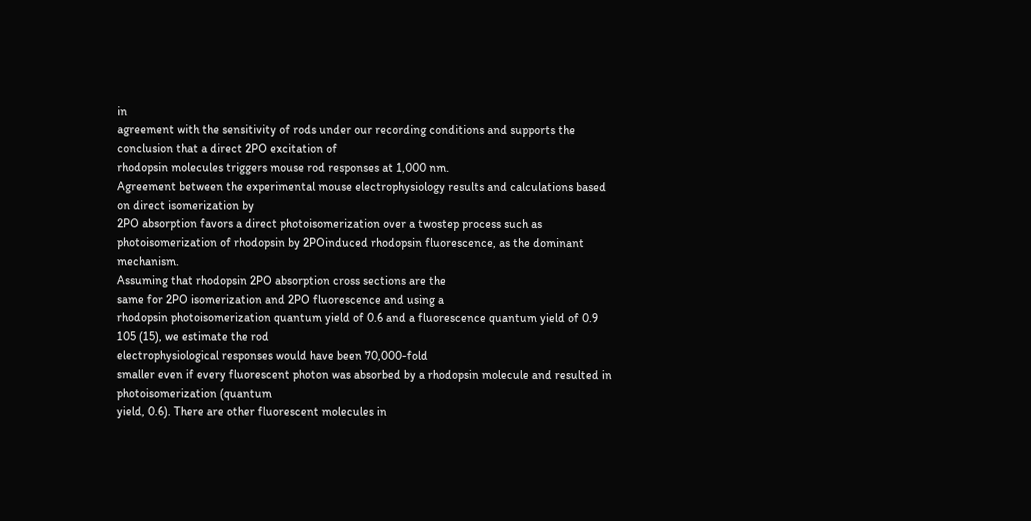in
agreement with the sensitivity of rods under our recording conditions and supports the conclusion that a direct 2PO excitation of
rhodopsin molecules triggers mouse rod responses at 1,000 nm.
Agreement between the experimental mouse electrophysiology results and calculations based on direct isomerization by
2PO absorption favors a direct photoisomerization over a twostep process such as photoisomerization of rhodopsin by 2POinduced rhodopsin fluorescence, as the dominant mechanism.
Assuming that rhodopsin 2PO absorption cross sections are the
same for 2PO isomerization and 2PO fluorescence and using a
rhodopsin photoisomerization quantum yield of 0.6 and a fluorescence quantum yield of 0.9 105 (15), we estimate the rod
electrophysiological responses would have been 70,000-fold
smaller even if every fluorescent photon was absorbed by a rhodopsin molecule and resulted in photoisomerization (quantum
yield, 0.6). There are other fluorescent molecules in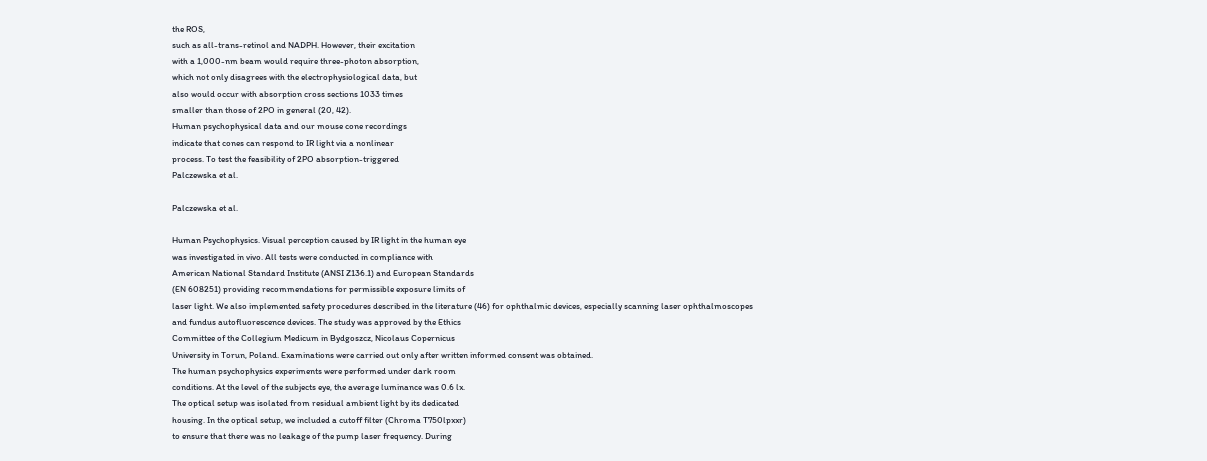the ROS,
such as all-trans-retinol and NADPH. However, their excitation
with a 1,000-nm beam would require three-photon absorption,
which not only disagrees with the electrophysiological data, but
also would occur with absorption cross sections 1033 times
smaller than those of 2PO in general (20, 42).
Human psychophysical data and our mouse cone recordings
indicate that cones can respond to IR light via a nonlinear
process. To test the feasibility of 2PO absorption-triggered
Palczewska et al.

Palczewska et al.

Human Psychophysics. Visual perception caused by IR light in the human eye
was investigated in vivo. All tests were conducted in compliance with
American National Standard Institute (ANSI Z136.1) and European Standards
(EN 608251) providing recommendations for permissible exposure limits of
laser light. We also implemented safety procedures described in the literature (46) for ophthalmic devices, especially scanning laser ophthalmoscopes
and fundus autofluorescence devices. The study was approved by the Ethics
Committee of the Collegium Medicum in Bydgoszcz, Nicolaus Copernicus
University in Torun, Poland. Examinations were carried out only after written informed consent was obtained.
The human psychophysics experiments were performed under dark room
conditions. At the level of the subjects eye, the average luminance was 0.6 lx.
The optical setup was isolated from residual ambient light by its dedicated
housing. In the optical setup, we included a cutoff filter (Chroma T750lpxxr)
to ensure that there was no leakage of the pump laser frequency. During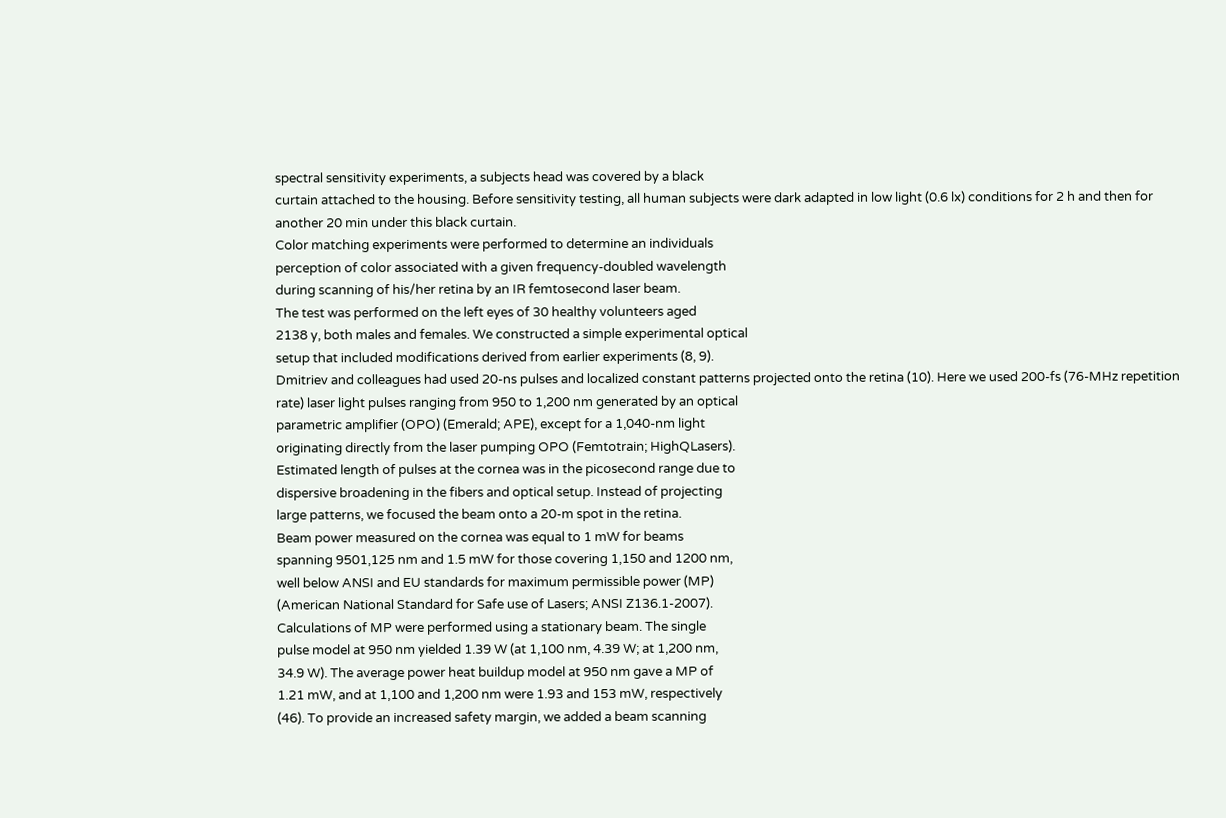spectral sensitivity experiments, a subjects head was covered by a black
curtain attached to the housing. Before sensitivity testing, all human subjects were dark adapted in low light (0.6 lx) conditions for 2 h and then for
another 20 min under this black curtain.
Color matching experiments were performed to determine an individuals
perception of color associated with a given frequency-doubled wavelength
during scanning of his/her retina by an IR femtosecond laser beam.
The test was performed on the left eyes of 30 healthy volunteers aged
2138 y, both males and females. We constructed a simple experimental optical
setup that included modifications derived from earlier experiments (8, 9).
Dmitriev and colleagues had used 20-ns pulses and localized constant patterns projected onto the retina (10). Here we used 200-fs (76-MHz repetition
rate) laser light pulses ranging from 950 to 1,200 nm generated by an optical
parametric amplifier (OPO) (Emerald; APE), except for a 1,040-nm light
originating directly from the laser pumping OPO (Femtotrain; HighQLasers).
Estimated length of pulses at the cornea was in the picosecond range due to
dispersive broadening in the fibers and optical setup. Instead of projecting
large patterns, we focused the beam onto a 20-m spot in the retina.
Beam power measured on the cornea was equal to 1 mW for beams
spanning 9501,125 nm and 1.5 mW for those covering 1,150 and 1200 nm,
well below ANSI and EU standards for maximum permissible power (MP)
(American National Standard for Safe use of Lasers; ANSI Z136.1-2007).
Calculations of MP were performed using a stationary beam. The single
pulse model at 950 nm yielded 1.39 W (at 1,100 nm, 4.39 W; at 1,200 nm,
34.9 W). The average power heat buildup model at 950 nm gave a MP of
1.21 mW, and at 1,100 and 1,200 nm were 1.93 and 153 mW, respectively
(46). To provide an increased safety margin, we added a beam scanning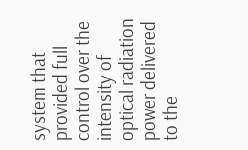system that provided full control over the intensity of optical radiation
power delivered to the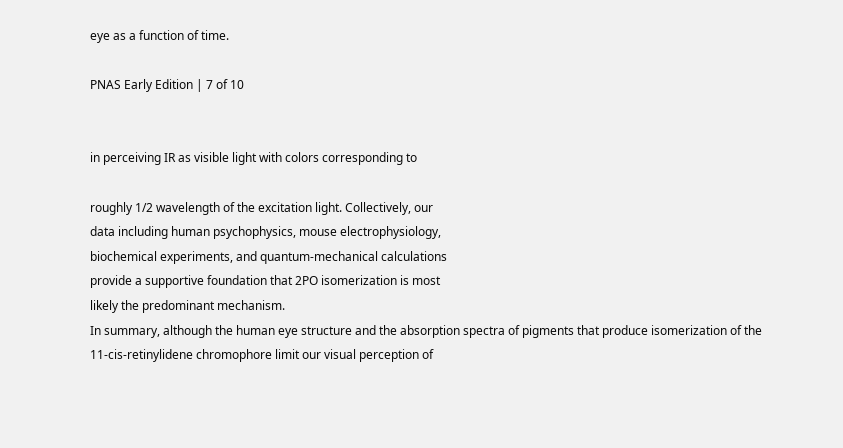eye as a function of time.

PNAS Early Edition | 7 of 10


in perceiving IR as visible light with colors corresponding to

roughly 1/2 wavelength of the excitation light. Collectively, our
data including human psychophysics, mouse electrophysiology,
biochemical experiments, and quantum-mechanical calculations
provide a supportive foundation that 2PO isomerization is most
likely the predominant mechanism.
In summary, although the human eye structure and the absorption spectra of pigments that produce isomerization of the
11-cis-retinylidene chromophore limit our visual perception of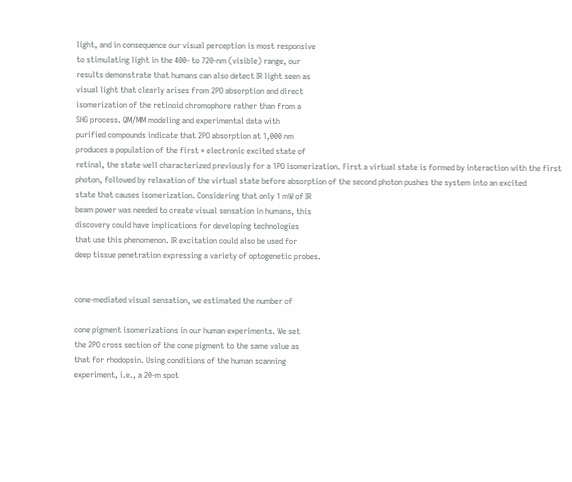light, and in consequence our visual perception is most responsive
to stimulating light in the 400- to 720-nm (visible) range, our
results demonstrate that humans can also detect IR light seen as
visual light that clearly arises from 2PO absorption and direct
isomerization of the retinoid chromophore rather than from a
SHG process. QM/MM modeling and experimental data with
purified compounds indicate that 2PO absorption at 1,000 nm
produces a population of the first * electronic excited state of
retinal, the state well characterized previously for a 1PO isomerization. First a virtual state is formed by interaction with the first
photon, followed by relaxation of the virtual state before absorption of the second photon pushes the system into an excited
state that causes isomerization. Considering that only 1 mW of IR
beam power was needed to create visual sensation in humans, this
discovery could have implications for developing technologies
that use this phenomenon. IR excitation could also be used for
deep tissue penetration expressing a variety of optogenetic probes.


cone-mediated visual sensation, we estimated the number of

cone pigment isomerizations in our human experiments. We set
the 2PO cross section of the cone pigment to the same value as
that for rhodopsin. Using conditions of the human scanning
experiment, i.e., a 20-m spot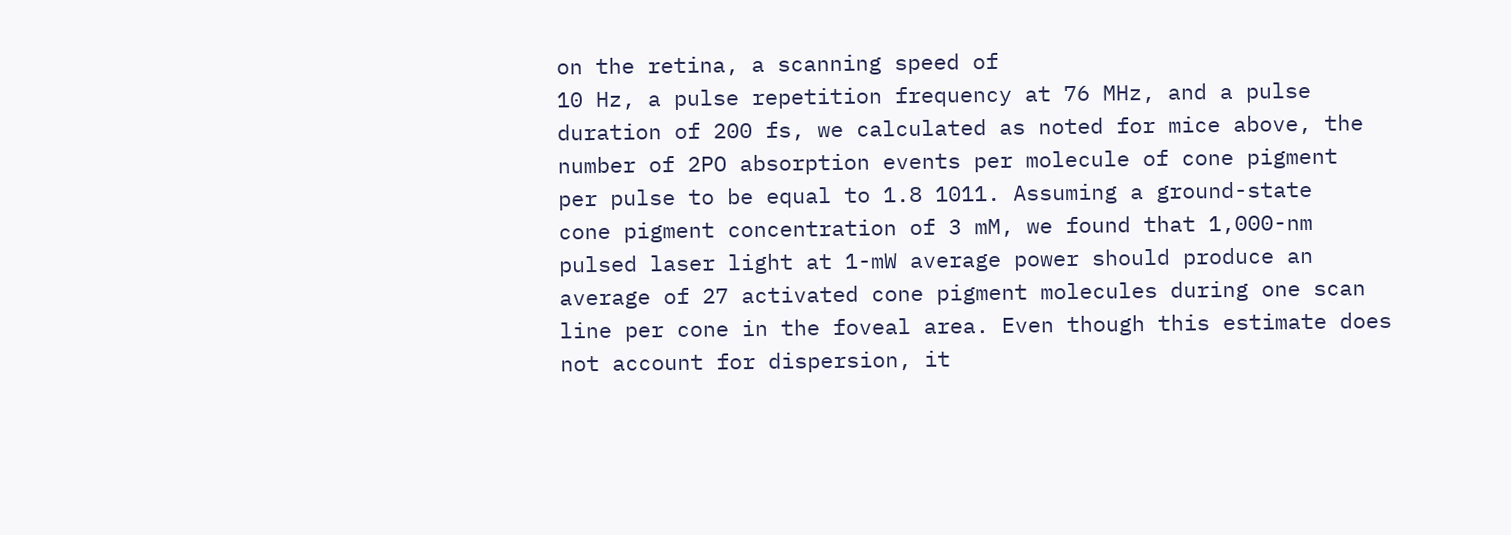on the retina, a scanning speed of
10 Hz, a pulse repetition frequency at 76 MHz, and a pulse
duration of 200 fs, we calculated as noted for mice above, the
number of 2PO absorption events per molecule of cone pigment
per pulse to be equal to 1.8 1011. Assuming a ground-state
cone pigment concentration of 3 mM, we found that 1,000-nm
pulsed laser light at 1-mW average power should produce an
average of 27 activated cone pigment molecules during one scan
line per cone in the foveal area. Even though this estimate does
not account for dispersion, it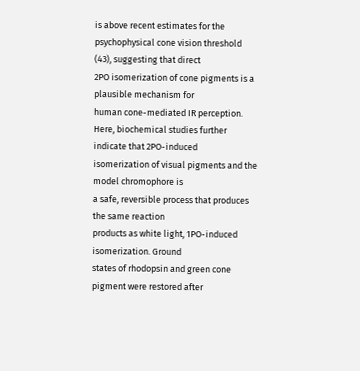is above recent estimates for the
psychophysical cone vision threshold (43), suggesting that direct
2PO isomerization of cone pigments is a plausible mechanism for
human cone-mediated IR perception.
Here, biochemical studies further indicate that 2PO-induced
isomerization of visual pigments and the model chromophore is
a safe, reversible process that produces the same reaction
products as white light, 1PO-induced isomerization. Ground
states of rhodopsin and green cone pigment were restored after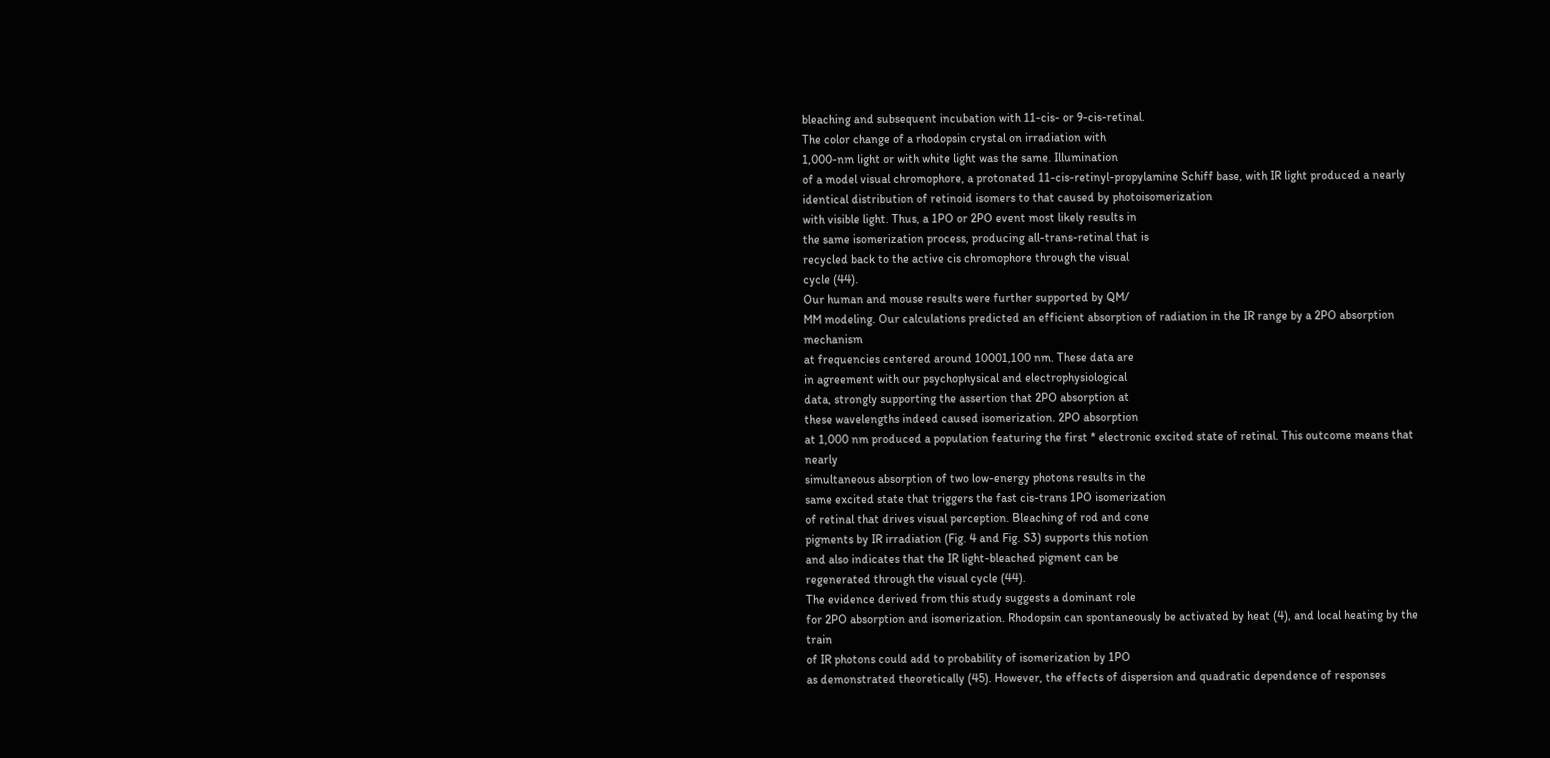bleaching and subsequent incubation with 11-cis- or 9-cis-retinal.
The color change of a rhodopsin crystal on irradiation with
1,000-nm light or with white light was the same. Illumination
of a model visual chromophore, a protonated 11-cis-retinyl-propylamine Schiff base, with IR light produced a nearly identical distribution of retinoid isomers to that caused by photoisomerization
with visible light. Thus, a 1PO or 2PO event most likely results in
the same isomerization process, producing all-trans-retinal that is
recycled back to the active cis chromophore through the visual
cycle (44).
Our human and mouse results were further supported by QM/
MM modeling. Our calculations predicted an efficient absorption of radiation in the IR range by a 2PO absorption mechanism
at frequencies centered around 10001,100 nm. These data are
in agreement with our psychophysical and electrophysiological
data, strongly supporting the assertion that 2PO absorption at
these wavelengths indeed caused isomerization. 2PO absorption
at 1,000 nm produced a population featuring the first * electronic excited state of retinal. This outcome means that nearly
simultaneous absorption of two low-energy photons results in the
same excited state that triggers the fast cis-trans 1PO isomerization
of retinal that drives visual perception. Bleaching of rod and cone
pigments by IR irradiation (Fig. 4 and Fig. S3) supports this notion
and also indicates that the IR light-bleached pigment can be
regenerated through the visual cycle (44).
The evidence derived from this study suggests a dominant role
for 2PO absorption and isomerization. Rhodopsin can spontaneously be activated by heat (4), and local heating by the train
of IR photons could add to probability of isomerization by 1PO
as demonstrated theoretically (45). However, the effects of dispersion and quadratic dependence of responses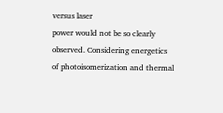versus laser
power would not be so clearly observed. Considering energetics
of photoisomerization and thermal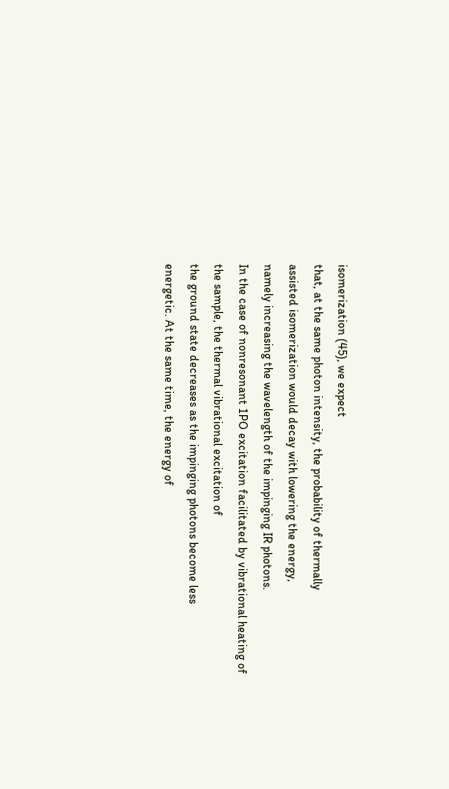isomerization (45), we expect
that, at the same photon intensity, the probability of thermally
assisted isomerization would decay with lowering the energy,
namely increasing the wavelength of the impinging IR photons.
In the case of nonresonant 1PO excitation facilitated by vibrational heating of the sample, the thermal vibrational excitation of
the ground state decreases as the impinging photons become less
energetic. At the same time, the energy of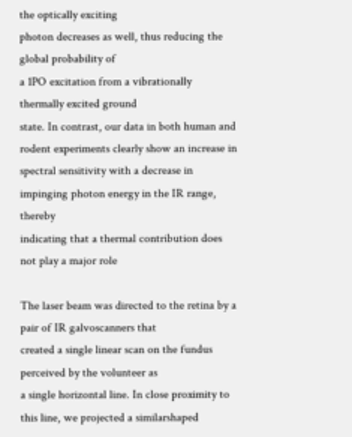the optically exciting
photon decreases as well, thus reducing the global probability of
a 1PO excitation from a vibrationally thermally excited ground
state. In contrast, our data in both human and rodent experiments clearly show an increase in spectral sensitivity with a decrease in impinging photon energy in the IR range, thereby
indicating that a thermal contribution does not play a major role

The laser beam was directed to the retina by a pair of IR galvoscanners that
created a single linear scan on the fundus perceived by the volunteer as
a single horizontal line. In close proximity to this line, we projected a similarshaped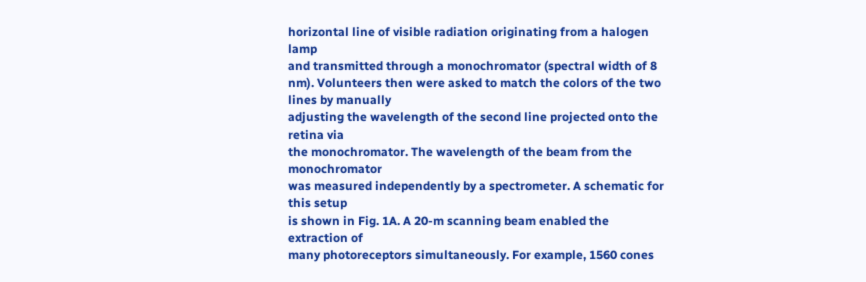horizontal line of visible radiation originating from a halogen lamp
and transmitted through a monochromator (spectral width of 8 nm). Volunteers then were asked to match the colors of the two lines by manually
adjusting the wavelength of the second line projected onto the retina via
the monochromator. The wavelength of the beam from the monochromator
was measured independently by a spectrometer. A schematic for this setup
is shown in Fig. 1A. A 20-m scanning beam enabled the extraction of
many photoreceptors simultaneously. For example, 1560 cones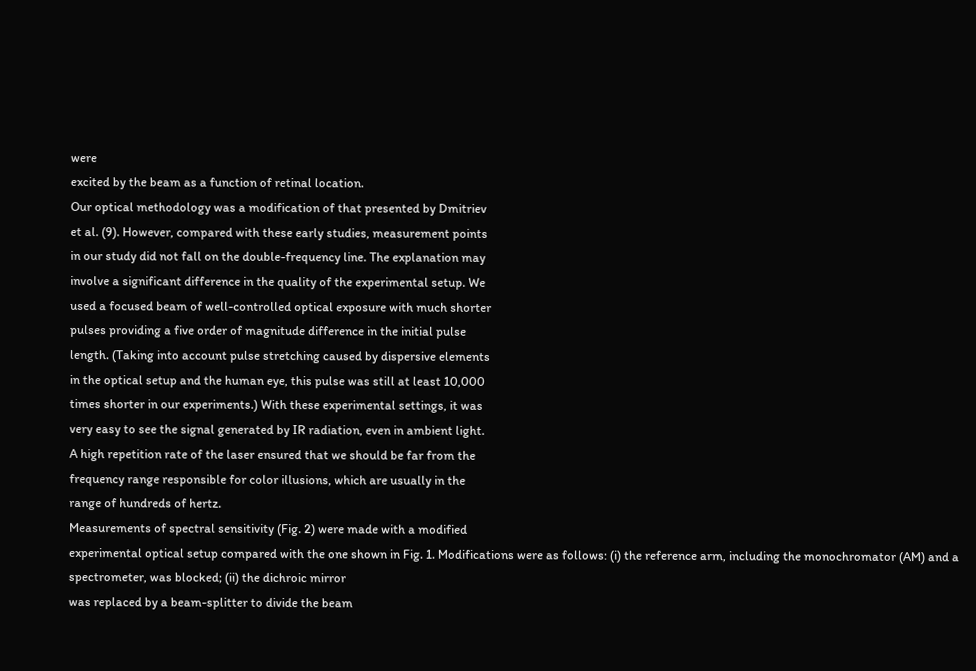were
excited by the beam as a function of retinal location.
Our optical methodology was a modification of that presented by Dmitriev
et al. (9). However, compared with these early studies, measurement points
in our study did not fall on the double-frequency line. The explanation may
involve a significant difference in the quality of the experimental setup. We
used a focused beam of well-controlled optical exposure with much shorter
pulses providing a five order of magnitude difference in the initial pulse
length. (Taking into account pulse stretching caused by dispersive elements
in the optical setup and the human eye, this pulse was still at least 10,000
times shorter in our experiments.) With these experimental settings, it was
very easy to see the signal generated by IR radiation, even in ambient light.
A high repetition rate of the laser ensured that we should be far from the
frequency range responsible for color illusions, which are usually in the
range of hundreds of hertz.
Measurements of spectral sensitivity (Fig. 2) were made with a modified
experimental optical setup compared with the one shown in Fig. 1. Modifications were as follows: (i) the reference arm, including the monochromator (AM) and a spectrometer, was blocked; (ii) the dichroic mirror
was replaced by a beam-splitter to divide the beam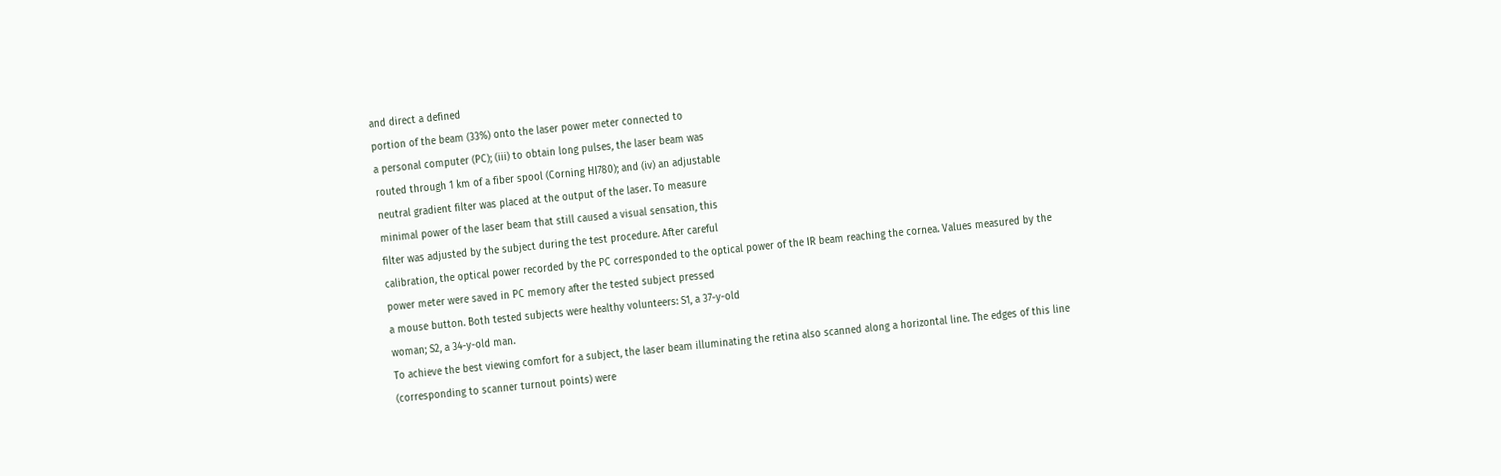and direct a defined
portion of the beam (33%) onto the laser power meter connected to
a personal computer (PC); (iii) to obtain long pulses, the laser beam was
routed through 1 km of a fiber spool (Corning HI780); and (iv) an adjustable
neutral gradient filter was placed at the output of the laser. To measure
minimal power of the laser beam that still caused a visual sensation, this
filter was adjusted by the subject during the test procedure. After careful
calibration, the optical power recorded by the PC corresponded to the optical power of the IR beam reaching the cornea. Values measured by the
power meter were saved in PC memory after the tested subject pressed
a mouse button. Both tested subjects were healthy volunteers: S1, a 37-y-old
woman; S2, a 34-y-old man.
To achieve the best viewing comfort for a subject, the laser beam illuminating the retina also scanned along a horizontal line. The edges of this line
(corresponding to scanner turnout points) were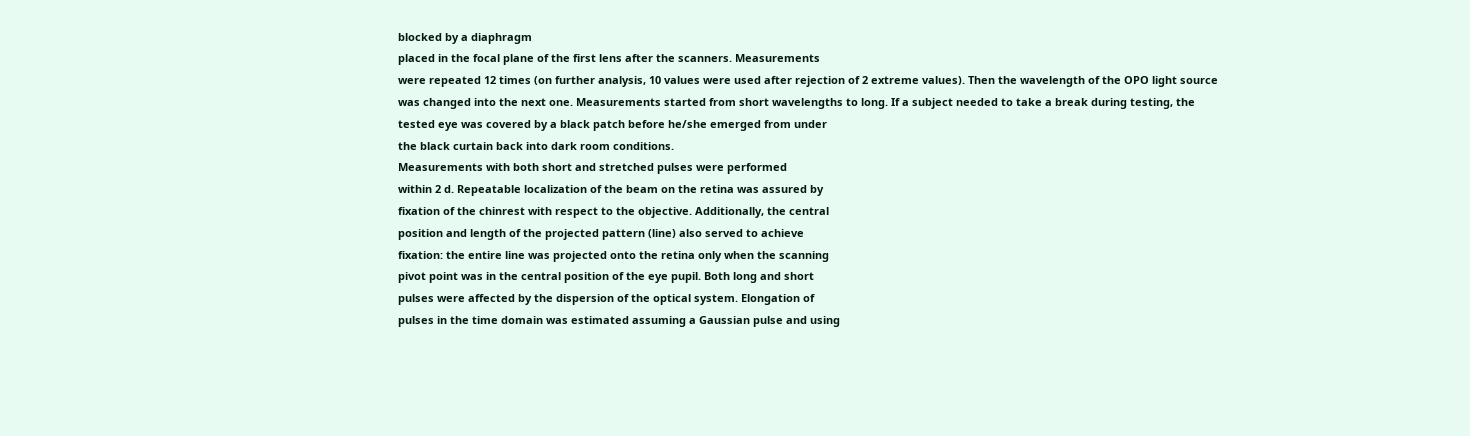blocked by a diaphragm
placed in the focal plane of the first lens after the scanners. Measurements
were repeated 12 times (on further analysis, 10 values were used after rejection of 2 extreme values). Then the wavelength of the OPO light source
was changed into the next one. Measurements started from short wavelengths to long. If a subject needed to take a break during testing, the
tested eye was covered by a black patch before he/she emerged from under
the black curtain back into dark room conditions.
Measurements with both short and stretched pulses were performed
within 2 d. Repeatable localization of the beam on the retina was assured by
fixation of the chinrest with respect to the objective. Additionally, the central
position and length of the projected pattern (line) also served to achieve
fixation: the entire line was projected onto the retina only when the scanning
pivot point was in the central position of the eye pupil. Both long and short
pulses were affected by the dispersion of the optical system. Elongation of
pulses in the time domain was estimated assuming a Gaussian pulse and using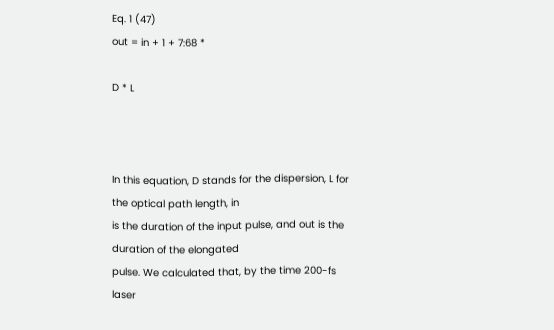Eq. 1 (47)
out = in + 1 + 7:68 *

D * L



In this equation, D stands for the dispersion, L for the optical path length, in
is the duration of the input pulse, and out is the duration of the elongated
pulse. We calculated that, by the time 200-fs laser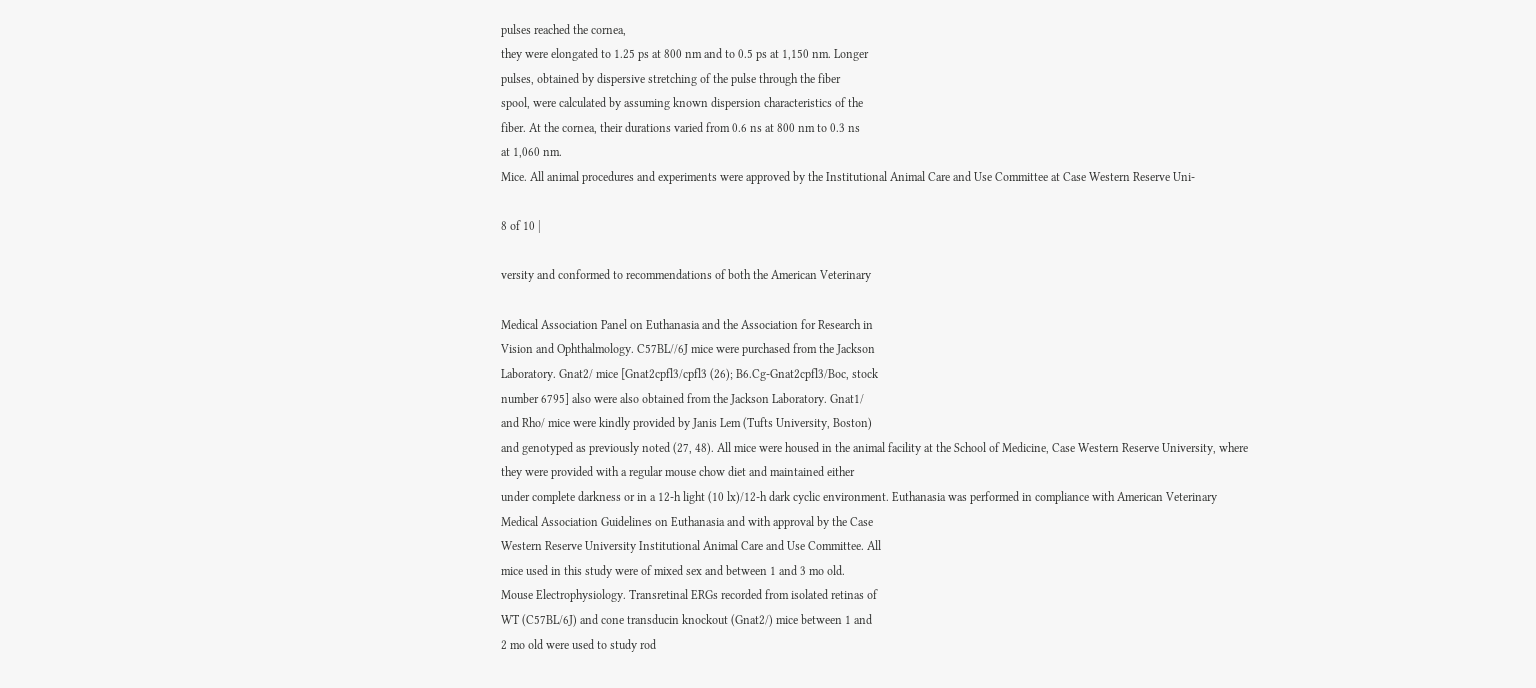pulses reached the cornea,
they were elongated to 1.25 ps at 800 nm and to 0.5 ps at 1,150 nm. Longer
pulses, obtained by dispersive stretching of the pulse through the fiber
spool, were calculated by assuming known dispersion characteristics of the
fiber. At the cornea, their durations varied from 0.6 ns at 800 nm to 0.3 ns
at 1,060 nm.
Mice. All animal procedures and experiments were approved by the Institutional Animal Care and Use Committee at Case Western Reserve Uni-

8 of 10 |

versity and conformed to recommendations of both the American Veterinary

Medical Association Panel on Euthanasia and the Association for Research in
Vision and Ophthalmology. C57BL//6J mice were purchased from the Jackson
Laboratory. Gnat2/ mice [Gnat2cpfl3/cpfl3 (26); B6.Cg-Gnat2cpfl3/Boc, stock
number 6795] also were also obtained from the Jackson Laboratory. Gnat1/
and Rho/ mice were kindly provided by Janis Lem (Tufts University, Boston)
and genotyped as previously noted (27, 48). All mice were housed in the animal facility at the School of Medicine, Case Western Reserve University, where
they were provided with a regular mouse chow diet and maintained either
under complete darkness or in a 12-h light (10 lx)/12-h dark cyclic environment. Euthanasia was performed in compliance with American Veterinary
Medical Association Guidelines on Euthanasia and with approval by the Case
Western Reserve University Institutional Animal Care and Use Committee. All
mice used in this study were of mixed sex and between 1 and 3 mo old.
Mouse Electrophysiology. Transretinal ERGs recorded from isolated retinas of
WT (C57BL/6J) and cone transducin knockout (Gnat2/) mice between 1 and
2 mo old were used to study rod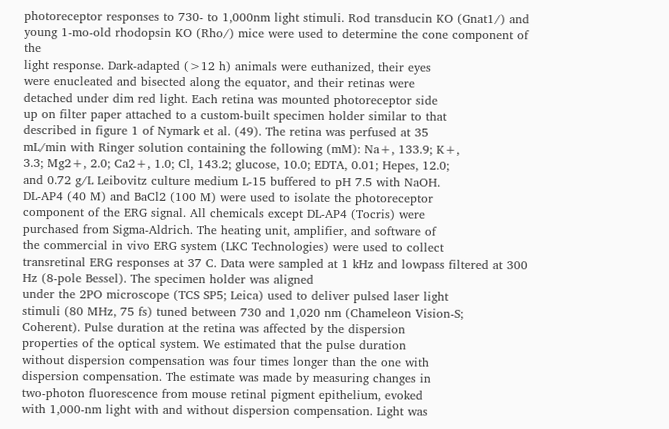photoreceptor responses to 730- to 1,000nm light stimuli. Rod transducin KO (Gnat1/) and young 1-mo-old rhodopsin KO (Rho/) mice were used to determine the cone component of the
light response. Dark-adapted (>12 h) animals were euthanized, their eyes
were enucleated and bisected along the equator, and their retinas were
detached under dim red light. Each retina was mounted photoreceptor side
up on filter paper attached to a custom-built specimen holder similar to that
described in figure 1 of Nymark et al. (49). The retina was perfused at 35
mL/min with Ringer solution containing the following (mM): Na+, 133.9; K+,
3.3; Mg2+, 2.0; Ca2+, 1.0; Cl, 143.2; glucose, 10.0; EDTA, 0.01; Hepes, 12.0;
and 0.72 g/L Leibovitz culture medium L-15 buffered to pH 7.5 with NaOH.
DL-AP4 (40 M) and BaCl2 (100 M) were used to isolate the photoreceptor
component of the ERG signal. All chemicals except DL-AP4 (Tocris) were
purchased from Sigma-Aldrich. The heating unit, amplifier, and software of
the commercial in vivo ERG system (LKC Technologies) were used to collect
transretinal ERG responses at 37 C. Data were sampled at 1 kHz and lowpass filtered at 300 Hz (8-pole Bessel). The specimen holder was aligned
under the 2PO microscope (TCS SP5; Leica) used to deliver pulsed laser light
stimuli (80 MHz, 75 fs) tuned between 730 and 1,020 nm (Chameleon Vision-S;
Coherent). Pulse duration at the retina was affected by the dispersion
properties of the optical system. We estimated that the pulse duration
without dispersion compensation was four times longer than the one with
dispersion compensation. The estimate was made by measuring changes in
two-photon fluorescence from mouse retinal pigment epithelium, evoked
with 1,000-nm light with and without dispersion compensation. Light was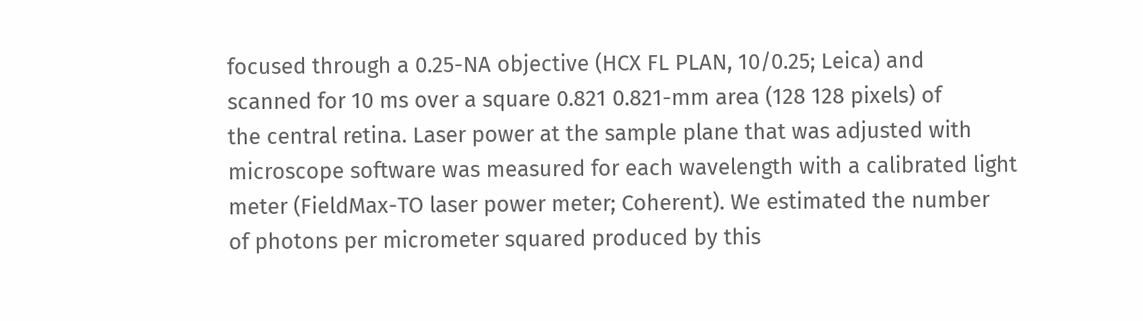focused through a 0.25-NA objective (HCX FL PLAN, 10/0.25; Leica) and
scanned for 10 ms over a square 0.821 0.821-mm area (128 128 pixels) of
the central retina. Laser power at the sample plane that was adjusted with
microscope software was measured for each wavelength with a calibrated light
meter (FieldMax-TO laser power meter; Coherent). We estimated the number
of photons per micrometer squared produced by this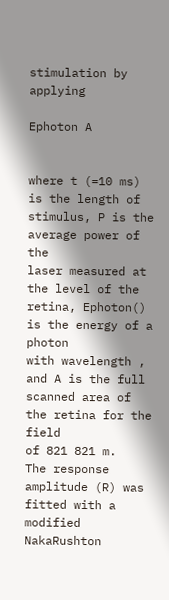stimulation by applying

Ephoton A


where t (=10 ms) is the length of stimulus, P is the average power of the
laser measured at the level of the retina, Ephoton() is the energy of a photon
with wavelength , and A is the full scanned area of the retina for the field
of 821 821 m.
The response amplitude (R) was fitted with a modified NakaRushton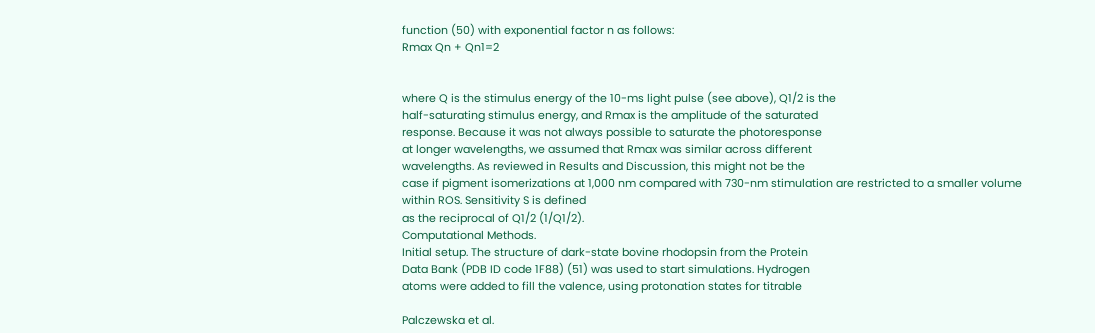function (50) with exponential factor n as follows:
Rmax Qn + Qn1=2


where Q is the stimulus energy of the 10-ms light pulse (see above), Q1/2 is the
half-saturating stimulus energy, and Rmax is the amplitude of the saturated
response. Because it was not always possible to saturate the photoresponse
at longer wavelengths, we assumed that Rmax was similar across different
wavelengths. As reviewed in Results and Discussion, this might not be the
case if pigment isomerizations at 1,000 nm compared with 730-nm stimulation are restricted to a smaller volume within ROS. Sensitivity S is defined
as the reciprocal of Q1/2 (1/Q1/2).
Computational Methods.
Initial setup. The structure of dark-state bovine rhodopsin from the Protein
Data Bank (PDB ID code 1F88) (51) was used to start simulations. Hydrogen
atoms were added to fill the valence, using protonation states for titrable

Palczewska et al.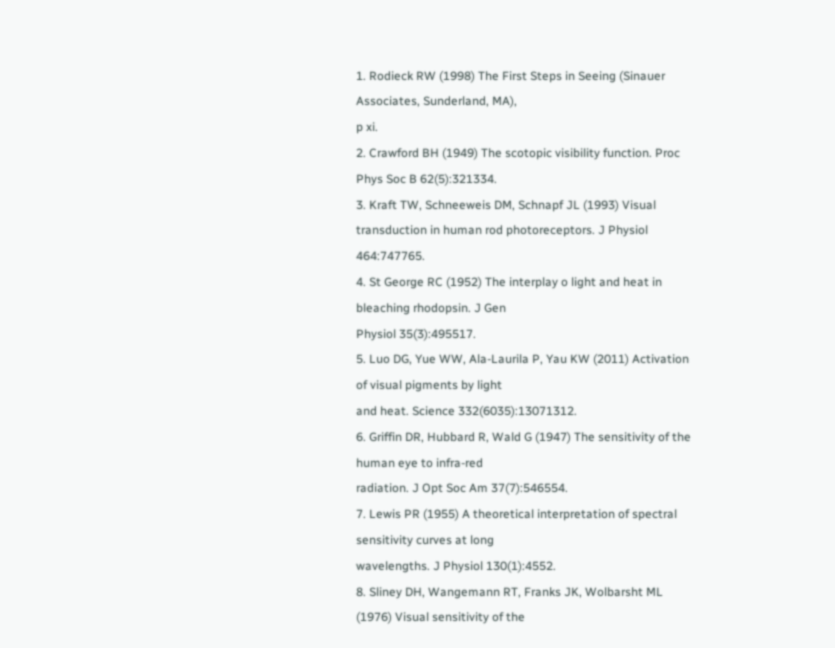1. Rodieck RW (1998) The First Steps in Seeing (Sinauer Associates, Sunderland, MA),
p xi.
2. Crawford BH (1949) The scotopic visibility function. Proc Phys Soc B 62(5):321334.
3. Kraft TW, Schneeweis DM, Schnapf JL (1993) Visual transduction in human rod photoreceptors. J Physiol 464:747765.
4. St George RC (1952) The interplay o light and heat in bleaching rhodopsin. J Gen
Physiol 35(3):495517.
5. Luo DG, Yue WW, Ala-Laurila P, Yau KW (2011) Activation of visual pigments by light
and heat. Science 332(6035):13071312.
6. Griffin DR, Hubbard R, Wald G (1947) The sensitivity of the human eye to infra-red
radiation. J Opt Soc Am 37(7):546554.
7. Lewis PR (1955) A theoretical interpretation of spectral sensitivity curves at long
wavelengths. J Physiol 130(1):4552.
8. Sliney DH, Wangemann RT, Franks JK, Wolbarsht ML (1976) Visual sensitivity of the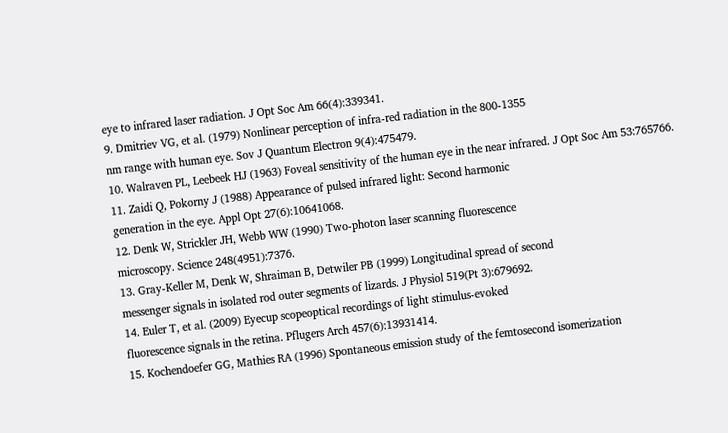eye to infrared laser radiation. J Opt Soc Am 66(4):339341.
9. Dmitriev VG, et al. (1979) Nonlinear perception of infra-red radiation in the 800-1355
nm range with human eye. Sov J Quantum Electron 9(4):475479.
10. Walraven PL, Leebeek HJ (1963) Foveal sensitivity of the human eye in the near infrared. J Opt Soc Am 53:765766.
11. Zaidi Q, Pokorny J (1988) Appearance of pulsed infrared light: Second harmonic
generation in the eye. Appl Opt 27(6):10641068.
12. Denk W, Strickler JH, Webb WW (1990) Two-photon laser scanning fluorescence
microscopy. Science 248(4951):7376.
13. Gray-Keller M, Denk W, Shraiman B, Detwiler PB (1999) Longitudinal spread of second
messenger signals in isolated rod outer segments of lizards. J Physiol 519(Pt 3):679692.
14. Euler T, et al. (2009) Eyecup scopeoptical recordings of light stimulus-evoked
fluorescence signals in the retina. Pflugers Arch 457(6):13931414.
15. Kochendoefer GG, Mathies RA (1996) Spontaneous emission study of the femtosecond isomerization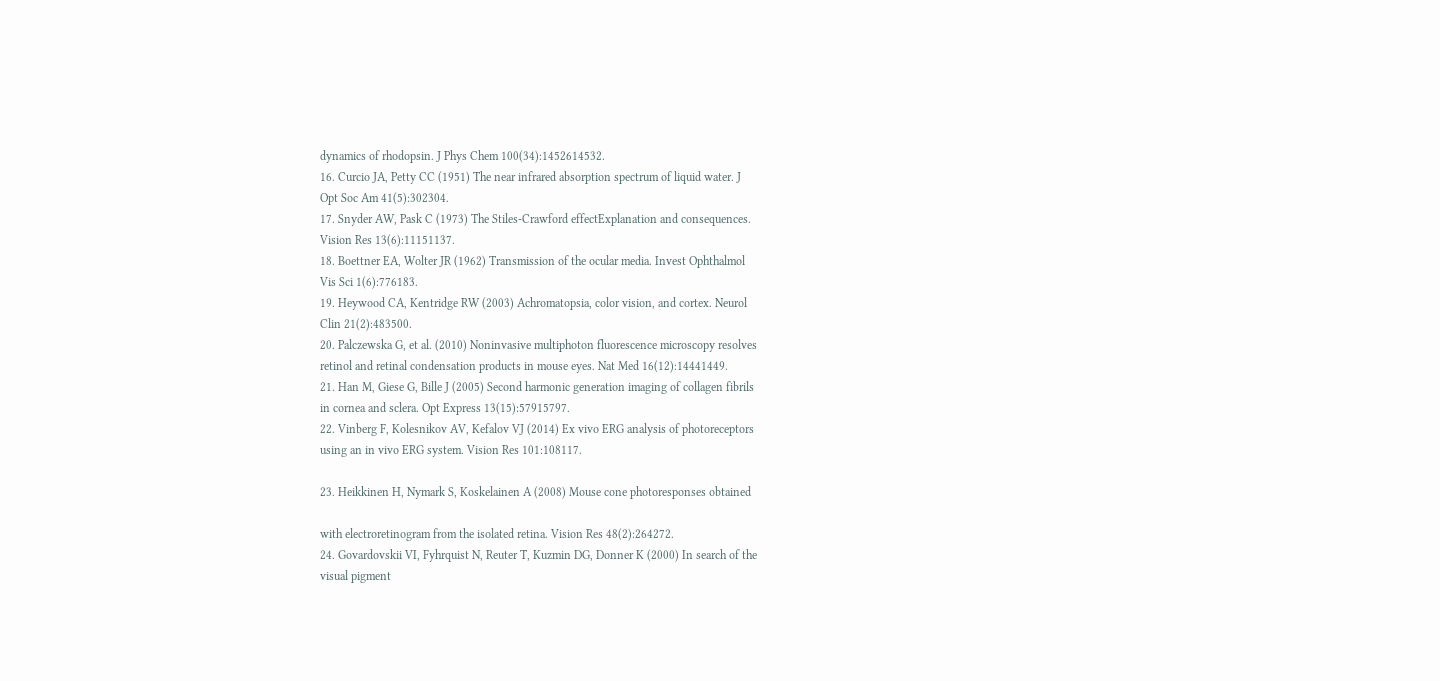dynamics of rhodopsin. J Phys Chem 100(34):1452614532.
16. Curcio JA, Petty CC (1951) The near infrared absorption spectrum of liquid water. J
Opt Soc Am 41(5):302304.
17. Snyder AW, Pask C (1973) The Stiles-Crawford effectExplanation and consequences.
Vision Res 13(6):11151137.
18. Boettner EA, Wolter JR (1962) Transmission of the ocular media. Invest Ophthalmol
Vis Sci 1(6):776183.
19. Heywood CA, Kentridge RW (2003) Achromatopsia, color vision, and cortex. Neurol
Clin 21(2):483500.
20. Palczewska G, et al. (2010) Noninvasive multiphoton fluorescence microscopy resolves
retinol and retinal condensation products in mouse eyes. Nat Med 16(12):14441449.
21. Han M, Giese G, Bille J (2005) Second harmonic generation imaging of collagen fibrils
in cornea and sclera. Opt Express 13(15):57915797.
22. Vinberg F, Kolesnikov AV, Kefalov VJ (2014) Ex vivo ERG analysis of photoreceptors
using an in vivo ERG system. Vision Res 101:108117.

23. Heikkinen H, Nymark S, Koskelainen A (2008) Mouse cone photoresponses obtained

with electroretinogram from the isolated retina. Vision Res 48(2):264272.
24. Govardovskii VI, Fyhrquist N, Reuter T, Kuzmin DG, Donner K (2000) In search of the
visual pigment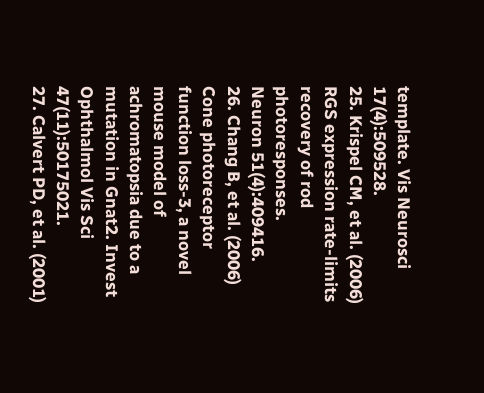template. Vis Neurosci 17(4):509528.
25. Krispel CM, et al. (2006) RGS expression rate-limits recovery of rod photoresponses.
Neuron 51(4):409416.
26. Chang B, et al. (2006) Cone photoreceptor function loss-3, a novel mouse model of
achromatopsia due to a mutation in Gnat2. Invest Ophthalmol Vis Sci 47(11):50175021.
27. Calvert PD, et al. (2001)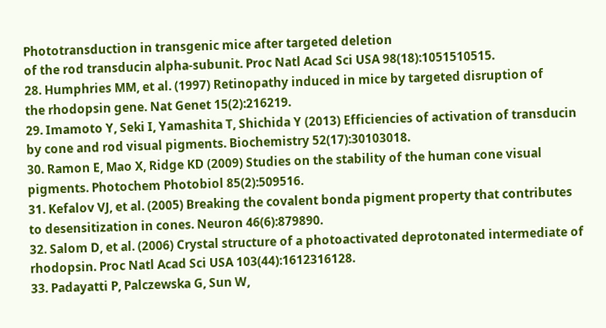Phototransduction in transgenic mice after targeted deletion
of the rod transducin alpha-subunit. Proc Natl Acad Sci USA 98(18):1051510515.
28. Humphries MM, et al. (1997) Retinopathy induced in mice by targeted disruption of
the rhodopsin gene. Nat Genet 15(2):216219.
29. Imamoto Y, Seki I, Yamashita T, Shichida Y (2013) Efficiencies of activation of transducin by cone and rod visual pigments. Biochemistry 52(17):30103018.
30. Ramon E, Mao X, Ridge KD (2009) Studies on the stability of the human cone visual
pigments. Photochem Photobiol 85(2):509516.
31. Kefalov VJ, et al. (2005) Breaking the covalent bonda pigment property that contributes to desensitization in cones. Neuron 46(6):879890.
32. Salom D, et al. (2006) Crystal structure of a photoactivated deprotonated intermediate of rhodopsin. Proc Natl Acad Sci USA 103(44):1612316128.
33. Padayatti P, Palczewska G, Sun W,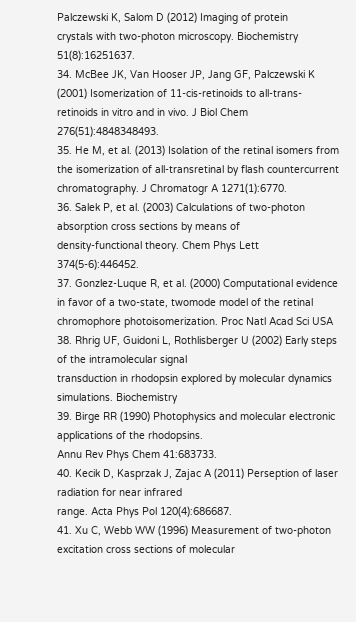Palczewski K, Salom D (2012) Imaging of protein
crystals with two-photon microscopy. Biochemistry 51(8):16251637.
34. McBee JK, Van Hooser JP, Jang GF, Palczewski K (2001) Isomerization of 11-cis-retinoids to all-trans-retinoids in vitro and in vivo. J Biol Chem 276(51):4848348493.
35. He M, et al. (2013) Isolation of the retinal isomers from the isomerization of all-transretinal by flash countercurrent chromatography. J Chromatogr A 1271(1):6770.
36. Salek P, et al. (2003) Calculations of two-photon absorption cross sections by means of
density-functional theory. Chem Phys Lett 374(5-6):446452.
37. Gonzlez-Luque R, et al. (2000) Computational evidence in favor of a two-state, twomode model of the retinal chromophore photoisomerization. Proc Natl Acad Sci USA
38. Rhrig UF, Guidoni L, Rothlisberger U (2002) Early steps of the intramolecular signal
transduction in rhodopsin explored by molecular dynamics simulations. Biochemistry
39. Birge RR (1990) Photophysics and molecular electronic applications of the rhodopsins.
Annu Rev Phys Chem 41:683733.
40. Kecik D, Kasprzak J, Zajac A (2011) Perseption of laser radiation for near infrared
range. Acta Phys Pol 120(4):686687.
41. Xu C, Webb WW (1996) Measurement of two-photon excitation cross sections of molecular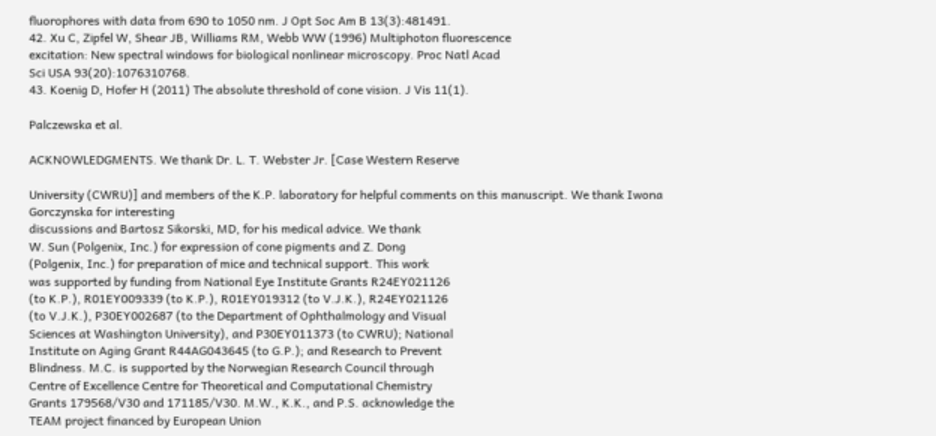fluorophores with data from 690 to 1050 nm. J Opt Soc Am B 13(3):481491.
42. Xu C, Zipfel W, Shear JB, Williams RM, Webb WW (1996) Multiphoton fluorescence
excitation: New spectral windows for biological nonlinear microscopy. Proc Natl Acad
Sci USA 93(20):1076310768.
43. Koenig D, Hofer H (2011) The absolute threshold of cone vision. J Vis 11(1).

Palczewska et al.

ACKNOWLEDGMENTS. We thank Dr. L. T. Webster Jr. [Case Western Reserve

University (CWRU)] and members of the K.P. laboratory for helpful comments on this manuscript. We thank Iwona Gorczynska for interesting
discussions and Bartosz Sikorski, MD, for his medical advice. We thank
W. Sun (Polgenix, Inc.) for expression of cone pigments and Z. Dong
(Polgenix, Inc.) for preparation of mice and technical support. This work
was supported by funding from National Eye Institute Grants R24EY021126
(to K.P.), R01EY009339 (to K.P.), R01EY019312 (to V.J.K.), R24EY021126
(to V.J.K.), P30EY002687 (to the Department of Ophthalmology and Visual
Sciences at Washington University), and P30EY011373 (to CWRU); National
Institute on Aging Grant R44AG043645 (to G.P.); and Research to Prevent
Blindness. M.C. is supported by the Norwegian Research Council through
Centre of Excellence Centre for Theoretical and Computational Chemistry
Grants 179568/V30 and 171185/V30. M.W., K.K., and P.S. acknowledge the
TEAM project financed by European Union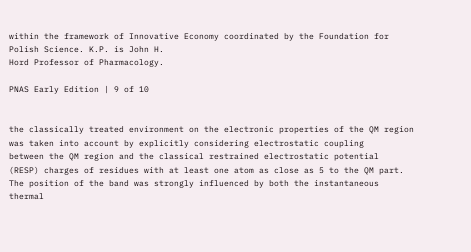within the framework of Innovative Economy coordinated by the Foundation for Polish Science. K.P. is John H.
Hord Professor of Pharmacology.

PNAS Early Edition | 9 of 10


the classically treated environment on the electronic properties of the QM region was taken into account by explicitly considering electrostatic coupling
between the QM region and the classical restrained electrostatic potential
(RESP) charges of residues with at least one atom as close as 5 to the QM part.
The position of the band was strongly influenced by both the instantaneous thermal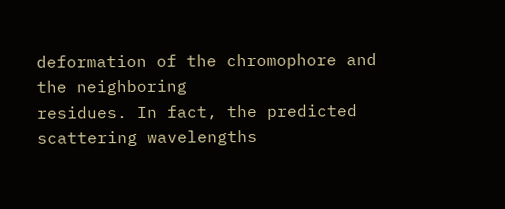deformation of the chromophore and the neighboring
residues. In fact, the predicted scattering wavelengths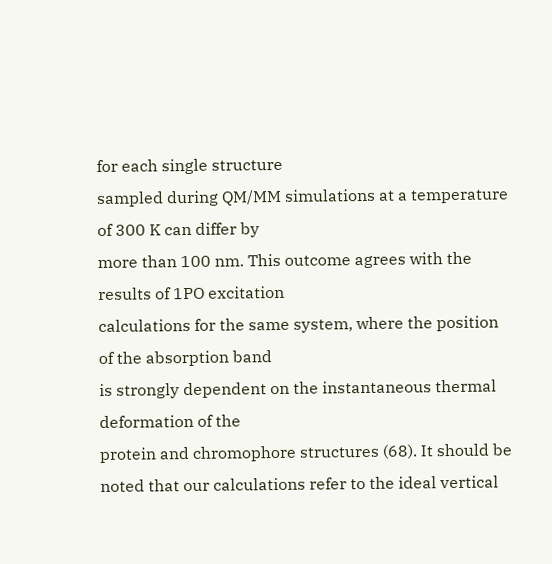for each single structure
sampled during QM/MM simulations at a temperature of 300 K can differ by
more than 100 nm. This outcome agrees with the results of 1PO excitation
calculations for the same system, where the position of the absorption band
is strongly dependent on the instantaneous thermal deformation of the
protein and chromophore structures (68). It should be noted that our calculations refer to the ideal vertical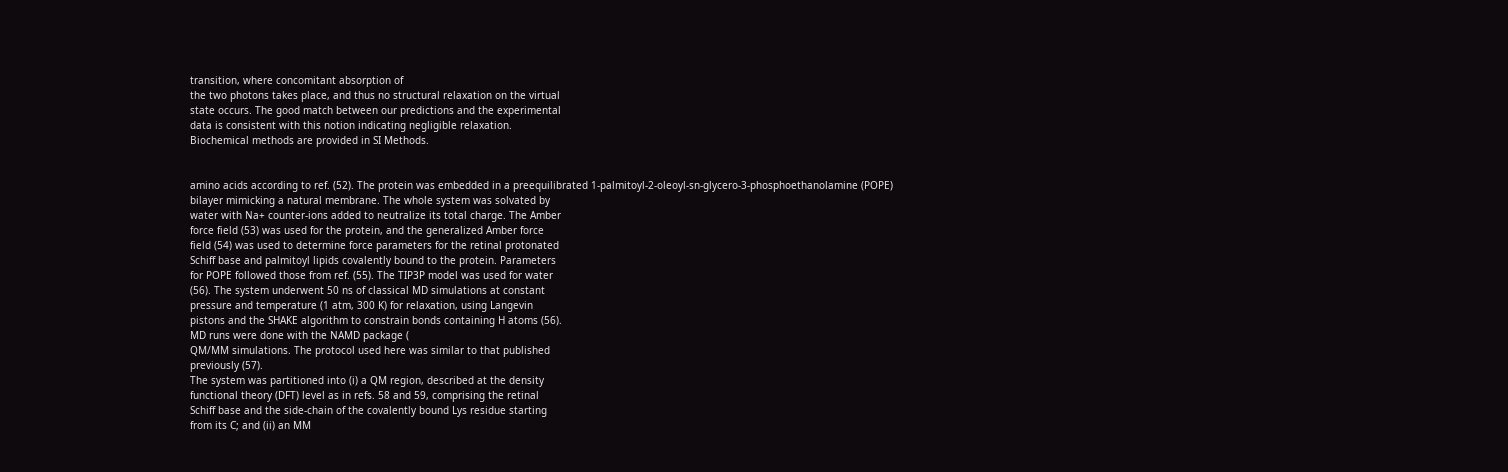transition, where concomitant absorption of
the two photons takes place, and thus no structural relaxation on the virtual
state occurs. The good match between our predictions and the experimental
data is consistent with this notion indicating negligible relaxation.
Biochemical methods are provided in SI Methods.


amino acids according to ref. (52). The protein was embedded in a preequilibrated 1-palmitoyl-2-oleoyl-sn-glycero-3-phosphoethanolamine (POPE)
bilayer mimicking a natural membrane. The whole system was solvated by
water with Na+ counter-ions added to neutralize its total charge. The Amber
force field (53) was used for the protein, and the generalized Amber force
field (54) was used to determine force parameters for the retinal protonated
Schiff base and palmitoyl lipids covalently bound to the protein. Parameters
for POPE followed those from ref. (55). The TIP3P model was used for water
(56). The system underwent 50 ns of classical MD simulations at constant
pressure and temperature (1 atm, 300 K) for relaxation, using Langevin
pistons and the SHAKE algorithm to constrain bonds containing H atoms (56).
MD runs were done with the NAMD package (
QM/MM simulations. The protocol used here was similar to that published
previously (57).
The system was partitioned into (i) a QM region, described at the density
functional theory (DFT) level as in refs. 58 and 59, comprising the retinal
Schiff base and the side-chain of the covalently bound Lys residue starting
from its C; and (ii) an MM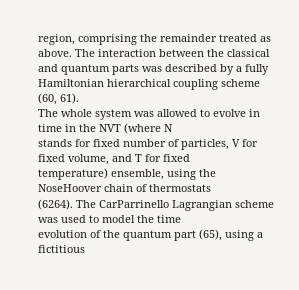region, comprising the remainder treated as
above. The interaction between the classical and quantum parts was described by a fully Hamiltonian hierarchical coupling scheme (60, 61).
The whole system was allowed to evolve in time in the NVT (where N
stands for fixed number of particles, V for fixed volume, and T for fixed
temperature) ensemble, using the NoseHoover chain of thermostats
(6264). The CarParrinello Lagrangian scheme was used to model the time
evolution of the quantum part (65), using a fictitious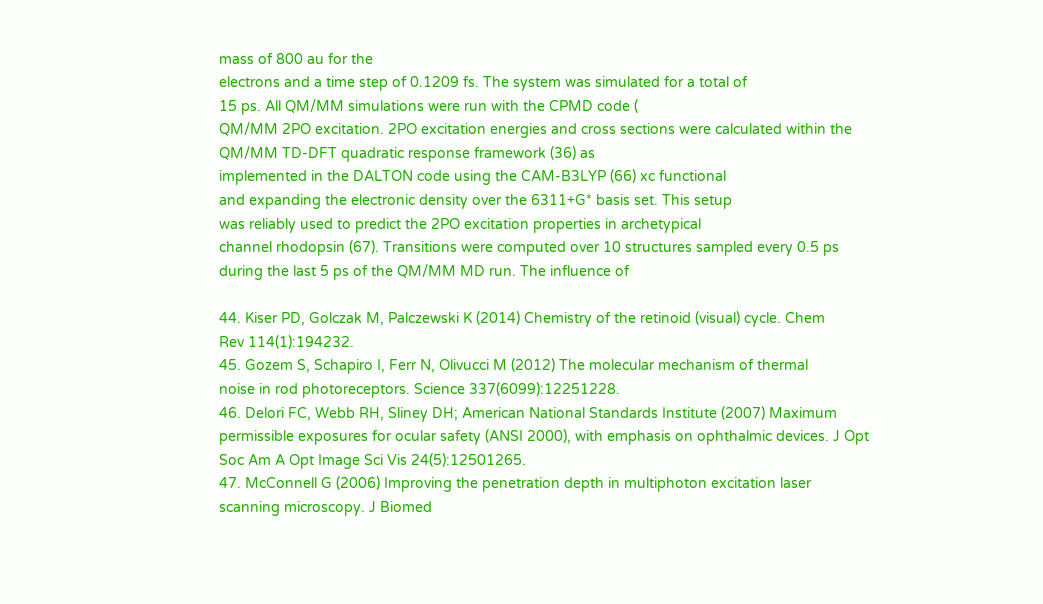mass of 800 au for the
electrons and a time step of 0.1209 fs. The system was simulated for a total of
15 ps. All QM/MM simulations were run with the CPMD code (
QM/MM 2PO excitation. 2PO excitation energies and cross sections were calculated within the QM/MM TD-DFT quadratic response framework (36) as
implemented in the DALTON code using the CAM-B3LYP (66) xc functional
and expanding the electronic density over the 6311+G* basis set. This setup
was reliably used to predict the 2PO excitation properties in archetypical
channel rhodopsin (67). Transitions were computed over 10 structures sampled every 0.5 ps during the last 5 ps of the QM/MM MD run. The influence of

44. Kiser PD, Golczak M, Palczewski K (2014) Chemistry of the retinoid (visual) cycle. Chem
Rev 114(1):194232.
45. Gozem S, Schapiro I, Ferr N, Olivucci M (2012) The molecular mechanism of thermal
noise in rod photoreceptors. Science 337(6099):12251228.
46. Delori FC, Webb RH, Sliney DH; American National Standards Institute (2007) Maximum permissible exposures for ocular safety (ANSI 2000), with emphasis on ophthalmic devices. J Opt Soc Am A Opt Image Sci Vis 24(5):12501265.
47. McConnell G (2006) Improving the penetration depth in multiphoton excitation laser
scanning microscopy. J Biomed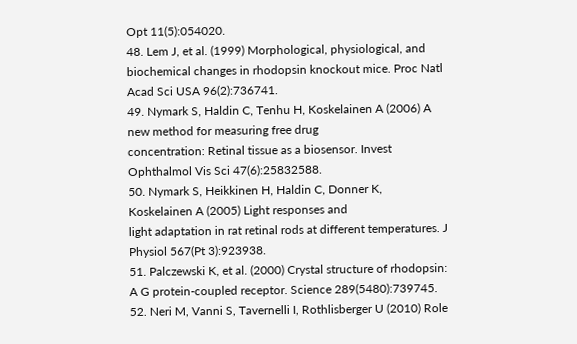Opt 11(5):054020.
48. Lem J, et al. (1999) Morphological, physiological, and biochemical changes in rhodopsin knockout mice. Proc Natl Acad Sci USA 96(2):736741.
49. Nymark S, Haldin C, Tenhu H, Koskelainen A (2006) A new method for measuring free drug
concentration: Retinal tissue as a biosensor. Invest Ophthalmol Vis Sci 47(6):25832588.
50. Nymark S, Heikkinen H, Haldin C, Donner K, Koskelainen A (2005) Light responses and
light adaptation in rat retinal rods at different temperatures. J Physiol 567(Pt 3):923938.
51. Palczewski K, et al. (2000) Crystal structure of rhodopsin: A G protein-coupled receptor. Science 289(5480):739745.
52. Neri M, Vanni S, Tavernelli I, Rothlisberger U (2010) Role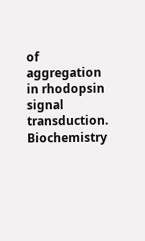of aggregation in rhodopsin
signal transduction. Biochemistry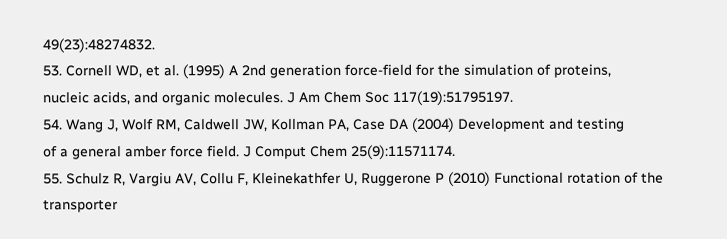49(23):48274832.
53. Cornell WD, et al. (1995) A 2nd generation force-field for the simulation of proteins,
nucleic acids, and organic molecules. J Am Chem Soc 117(19):51795197.
54. Wang J, Wolf RM, Caldwell JW, Kollman PA, Case DA (2004) Development and testing
of a general amber force field. J Comput Chem 25(9):11571174.
55. Schulz R, Vargiu AV, Collu F, Kleinekathfer U, Ruggerone P (2010) Functional rotation of the transporter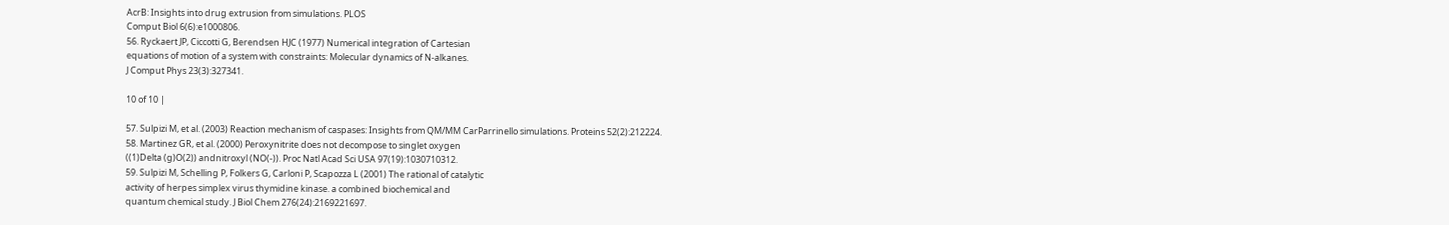AcrB: Insights into drug extrusion from simulations. PLOS
Comput Biol 6(6):e1000806.
56. Ryckaert JP, Ciccotti G, Berendsen HJC (1977) Numerical integration of Cartesian
equations of motion of a system with constraints: Molecular dynamics of N-alkanes.
J Comput Phys 23(3):327341.

10 of 10 |

57. Sulpizi M, et al. (2003) Reaction mechanism of caspases: Insights from QM/MM CarParrinello simulations. Proteins 52(2):212224.
58. Martinez GR, et al. (2000) Peroxynitrite does not decompose to singlet oxygen
((1)Delta (g)O(2)) andnitroxyl (NO(-)). Proc Natl Acad Sci USA 97(19):1030710312.
59. Sulpizi M, Schelling P, Folkers G, Carloni P, Scapozza L (2001) The rational of catalytic
activity of herpes simplex virus thymidine kinase. a combined biochemical and
quantum chemical study. J Biol Chem 276(24):2169221697.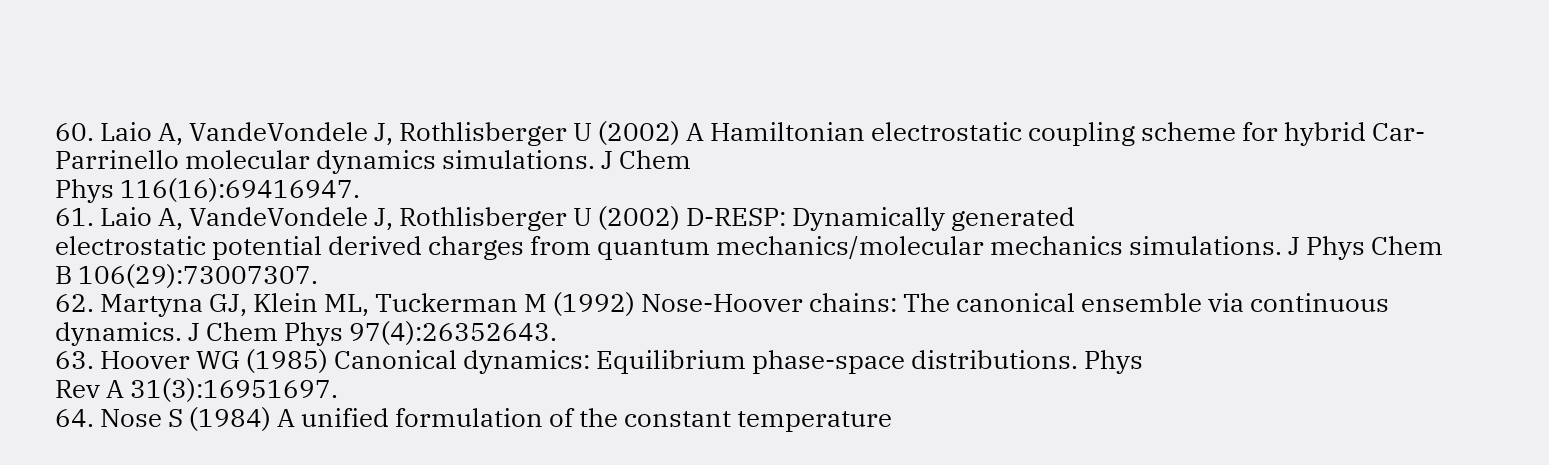60. Laio A, VandeVondele J, Rothlisberger U (2002) A Hamiltonian electrostatic coupling scheme for hybrid Car-Parrinello molecular dynamics simulations. J Chem
Phys 116(16):69416947.
61. Laio A, VandeVondele J, Rothlisberger U (2002) D-RESP: Dynamically generated
electrostatic potential derived charges from quantum mechanics/molecular mechanics simulations. J Phys Chem B 106(29):73007307.
62. Martyna GJ, Klein ML, Tuckerman M (1992) Nose-Hoover chains: The canonical ensemble via continuous dynamics. J Chem Phys 97(4):26352643.
63. Hoover WG (1985) Canonical dynamics: Equilibrium phase-space distributions. Phys
Rev A 31(3):16951697.
64. Nose S (1984) A unified formulation of the constant temperature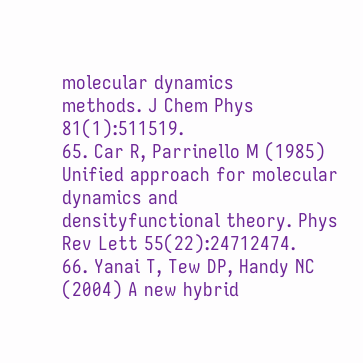molecular dynamics
methods. J Chem Phys 81(1):511519.
65. Car R, Parrinello M (1985) Unified approach for molecular dynamics and densityfunctional theory. Phys Rev Lett 55(22):24712474.
66. Yanai T, Tew DP, Handy NC (2004) A new hybrid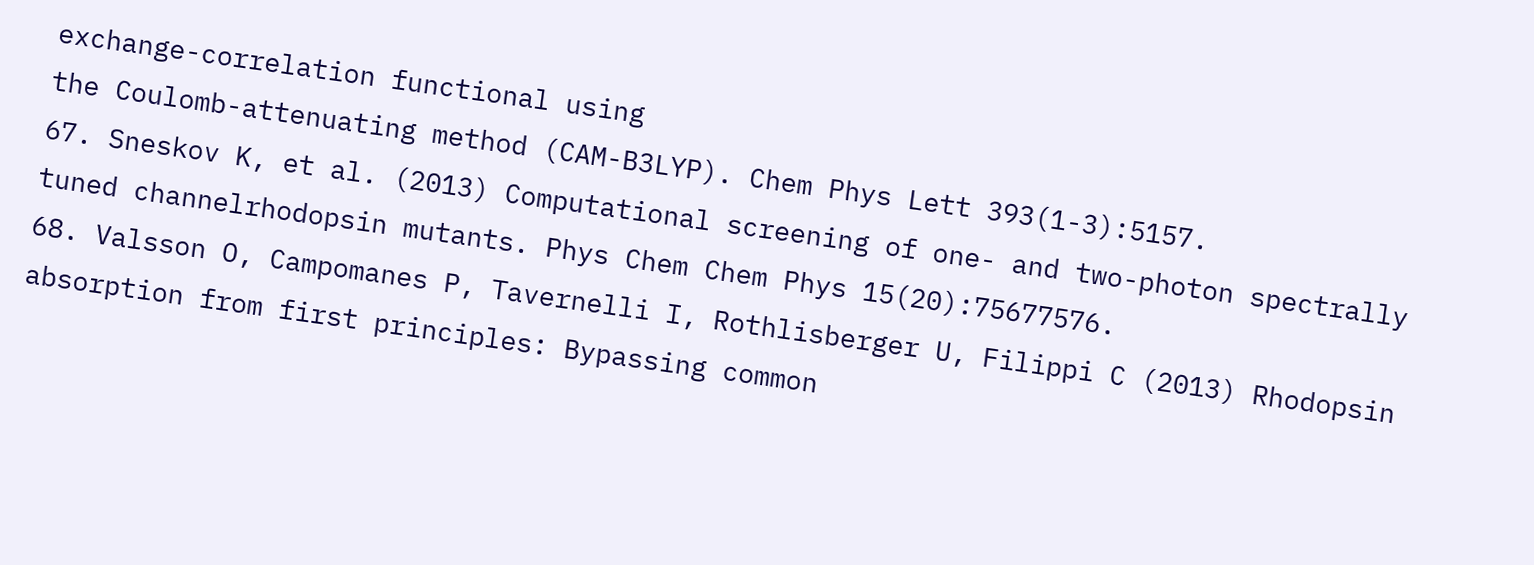exchange-correlation functional using
the Coulomb-attenuating method (CAM-B3LYP). Chem Phys Lett 393(1-3):5157.
67. Sneskov K, et al. (2013) Computational screening of one- and two-photon spectrally
tuned channelrhodopsin mutants. Phys Chem Chem Phys 15(20):75677576.
68. Valsson O, Campomanes P, Tavernelli I, Rothlisberger U, Filippi C (2013) Rhodopsin
absorption from first principles: Bypassing common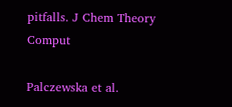pitfalls. J Chem Theory Comput

Palczewska et al.